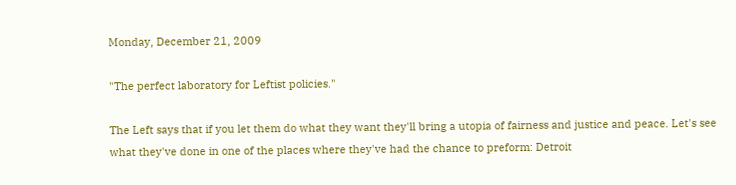Monday, December 21, 2009

"The perfect laboratory for Leftist policies."

The Left says that if you let them do what they want they'll bring a utopia of fairness and justice and peace. Let's see what they've done in one of the places where they've had the chance to preform: Detroit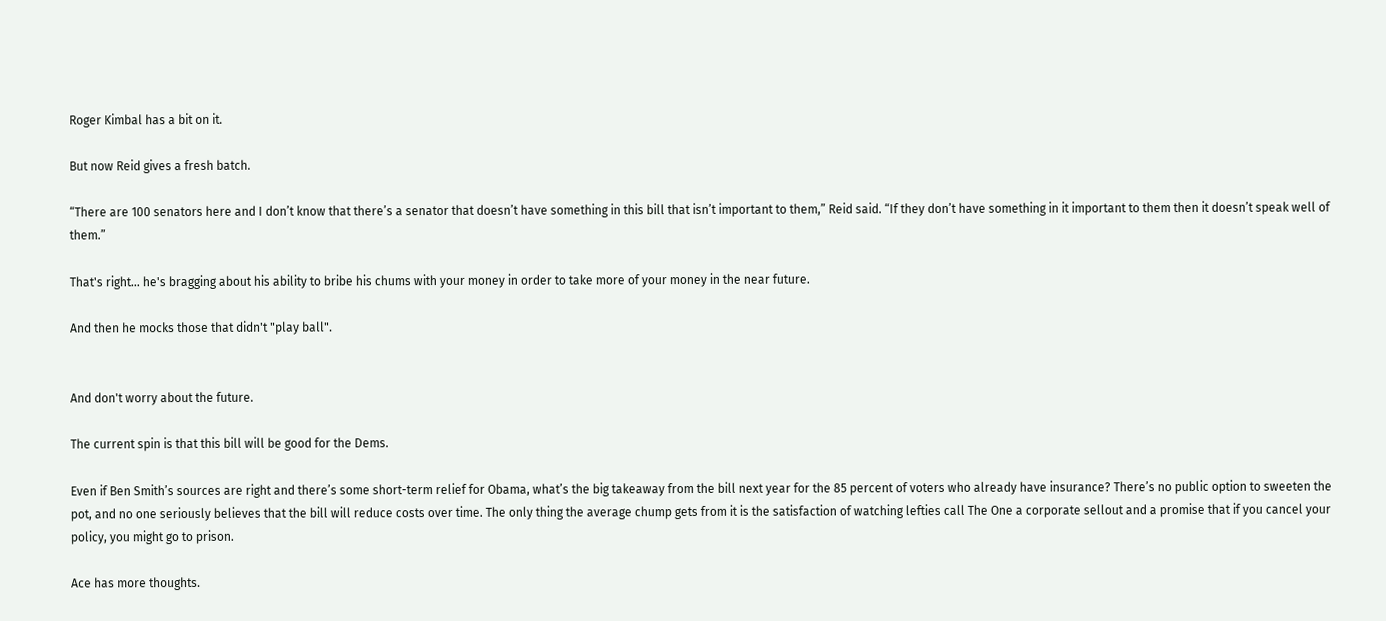Roger Kimbal has a bit on it.

But now Reid gives a fresh batch.

“There are 100 senators here and I don’t know that there’s a senator that doesn’t have something in this bill that isn’t important to them,” Reid said. “If they don’t have something in it important to them then it doesn’t speak well of them.”

That's right... he's bragging about his ability to bribe his chums with your money in order to take more of your money in the near future.

And then he mocks those that didn't "play ball".


And don't worry about the future.

The current spin is that this bill will be good for the Dems.

Even if Ben Smith’s sources are right and there’s some short-term relief for Obama, what’s the big takeaway from the bill next year for the 85 percent of voters who already have insurance? There’s no public option to sweeten the pot, and no one seriously believes that the bill will reduce costs over time. The only thing the average chump gets from it is the satisfaction of watching lefties call The One a corporate sellout and a promise that if you cancel your policy, you might go to prison.

Ace has more thoughts.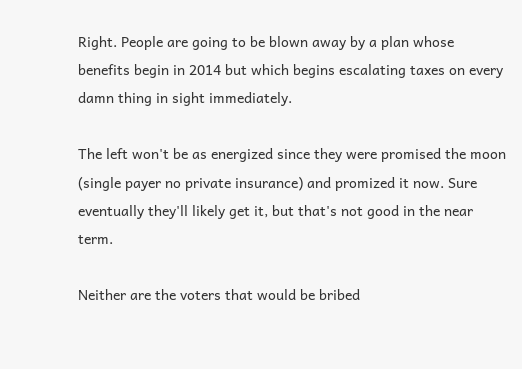Right. People are going to be blown away by a plan whose benefits begin in 2014 but which begins escalating taxes on every damn thing in sight immediately.

The left won't be as energized since they were promised the moon (single payer no private insurance) and promized it now. Sure eventually they'll likely get it, but that's not good in the near term.

Neither are the voters that would be bribed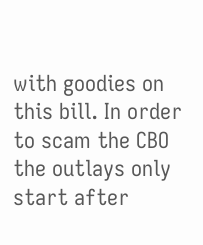with goodies on this bill. In order to scam the CBO the outlays only start after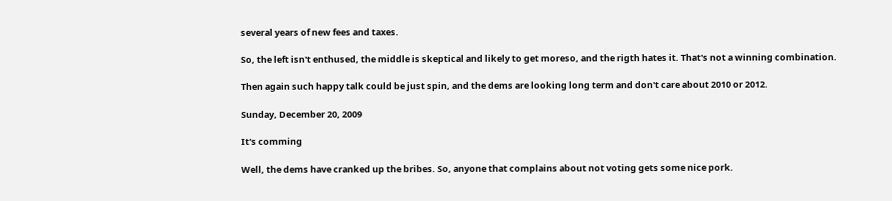several years of new fees and taxes.

So, the left isn't enthused, the middle is skeptical and likely to get moreso, and the rigth hates it. That's not a winning combination.

Then again such happy talk could be just spin, and the dems are looking long term and don't care about 2010 or 2012.

Sunday, December 20, 2009

It's comming

Well, the dems have cranked up the bribes. So, anyone that complains about not voting gets some nice pork.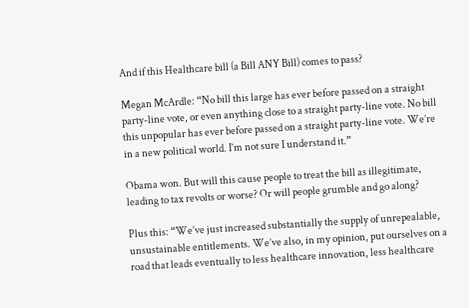And if this Healthcare bill (a Bill ANY Bill) comes to pass?

Megan McArdle: “No bill this large has ever before passed on a straight party-line vote, or even anything close to a straight party-line vote. No bill this unpopular has ever before passed on a straight party-line vote. We’re in a new political world. I’m not sure I understand it.”

Obama won. But will this cause people to treat the bill as illegitimate, leading to tax revolts or worse? Or will people grumble and go along?

Plus this: “We’ve just increased substantially the supply of unrepealable, unsustainable entitlements. We’ve also, in my opinion, put ourselves on a road that leads eventually to less healthcare innovation, less healthcare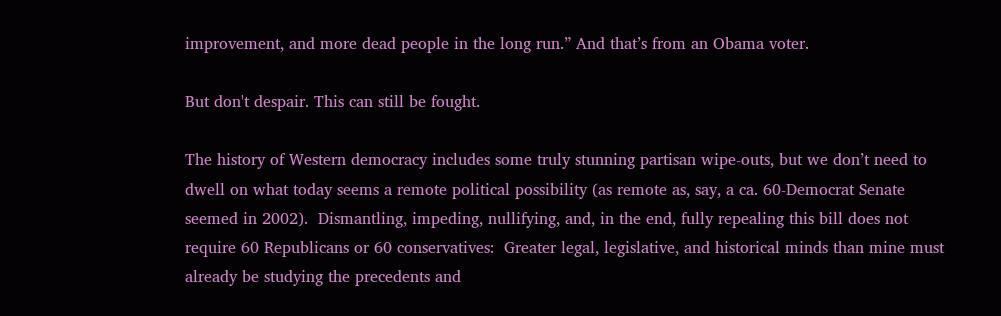improvement, and more dead people in the long run.” And that’s from an Obama voter.

But don't despair. This can still be fought.

The history of Western democracy includes some truly stunning partisan wipe-outs, but we don’t need to dwell on what today seems a remote political possibility (as remote as, say, a ca. 60-Democrat Senate seemed in 2002).  Dismantling, impeding, nullifying, and, in the end, fully repealing this bill does not require 60 Republicans or 60 conservatives:  Greater legal, legislative, and historical minds than mine must already be studying the precedents and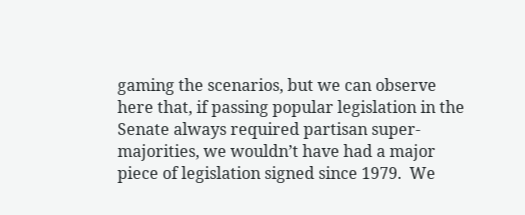gaming the scenarios, but we can observe here that, if passing popular legislation in the Senate always required partisan super-majorities, we wouldn’t have had a major piece of legislation signed since 1979.  We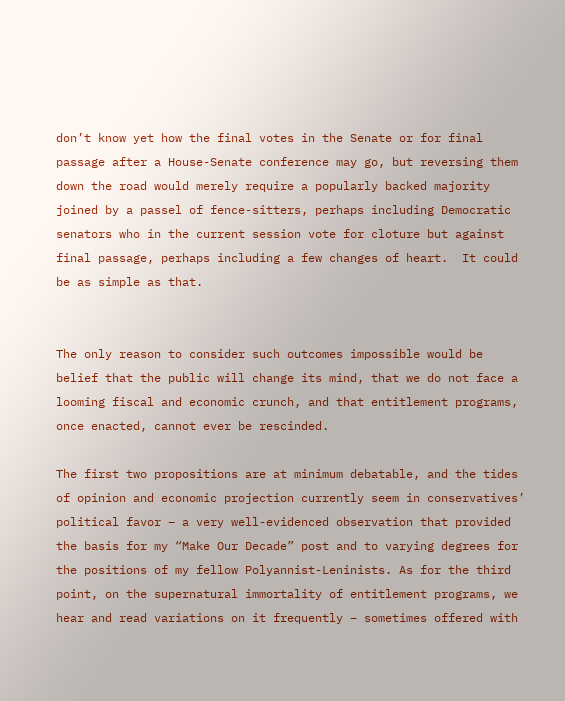don’t know yet how the final votes in the Senate or for final passage after a House-Senate conference may go, but reversing them down the road would merely require a popularly backed majority joined by a passel of fence-sitters, perhaps including Democratic senators who in the current session vote for cloture but against final passage, perhaps including a few changes of heart.  It could be as simple as that.


The only reason to consider such outcomes impossible would be belief that the public will change its mind, that we do not face a looming fiscal and economic crunch, and that entitlement programs, once enacted, cannot ever be rescinded.

The first two propositions are at minimum debatable, and the tides of opinion and economic projection currently seem in conservatives’ political favor – a very well-evidenced observation that provided the basis for my “Make Our Decade” post and to varying degrees for the positions of my fellow Polyannist-Leninists. As for the third point, on the supernatural immortality of entitlement programs, we hear and read variations on it frequently – sometimes offered with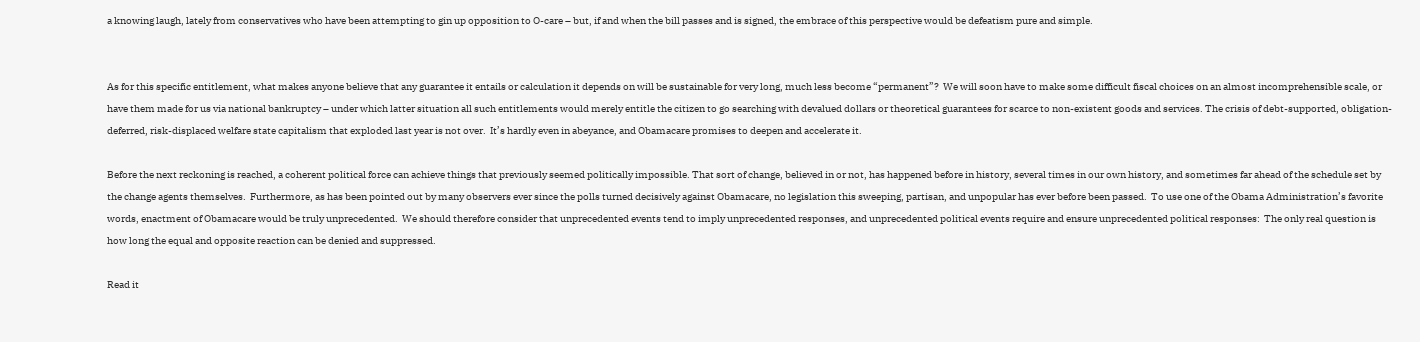a knowing laugh, lately from conservatives who have been attempting to gin up opposition to O-care – but, if and when the bill passes and is signed, the embrace of this perspective would be defeatism pure and simple.


As for this specific entitlement, what makes anyone believe that any guarantee it entails or calculation it depends on will be sustainable for very long, much less become “permanent”?  We will soon have to make some difficult fiscal choices on an almost incomprehensible scale, or have them made for us via national bankruptcy – under which latter situation all such entitlements would merely entitle the citizen to go searching with devalued dollars or theoretical guarantees for scarce to non-existent goods and services. The crisis of debt-supported, obligation-deferred, risk-displaced welfare state capitalism that exploded last year is not over.  It’s hardly even in abeyance, and Obamacare promises to deepen and accelerate it.

Before the next reckoning is reached, a coherent political force can achieve things that previously seemed politically impossible. That sort of change, believed in or not, has happened before in history, several times in our own history, and sometimes far ahead of the schedule set by the change agents themselves.  Furthermore, as has been pointed out by many observers ever since the polls turned decisively against Obamacare, no legislation this sweeping, partisan, and unpopular has ever before been passed.  To use one of the Obama Administration’s favorite words, enactment of Obamacare would be truly unprecedented.  We should therefore consider that unprecedented events tend to imply unprecedented responses, and unprecedented political events require and ensure unprecedented political responses:  The only real question is how long the equal and opposite reaction can be denied and suppressed.

Read it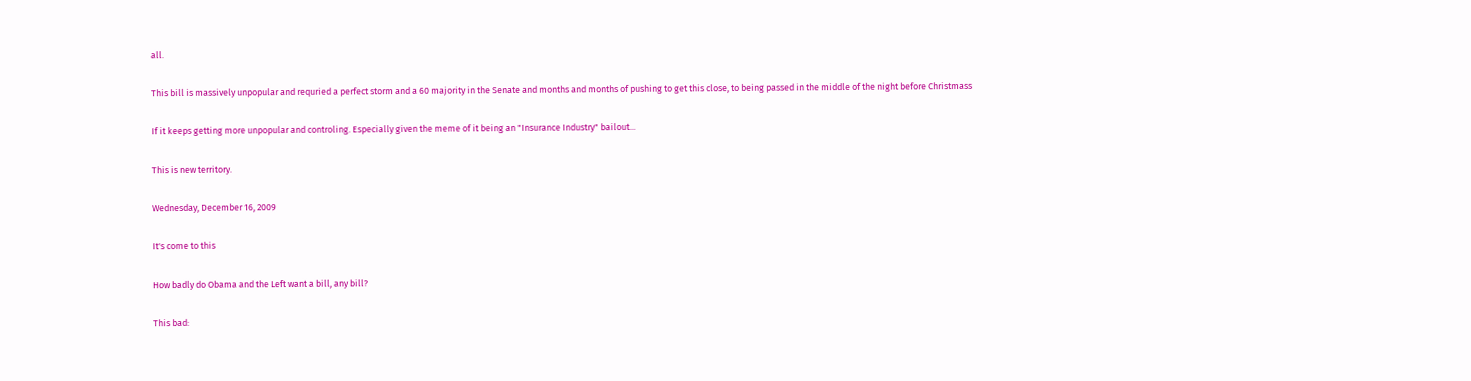all.

This bill is massively unpopular and requried a perfect storm and a 60 majority in the Senate and months and months of pushing to get this close, to being passed in the middle of the night before Christmass

If it keeps getting more unpopular and controling. Especially given the meme of it being an "Insurance Industry" bailout...

This is new territory.

Wednesday, December 16, 2009

It's come to this

How badly do Obama and the Left want a bill, any bill?

This bad: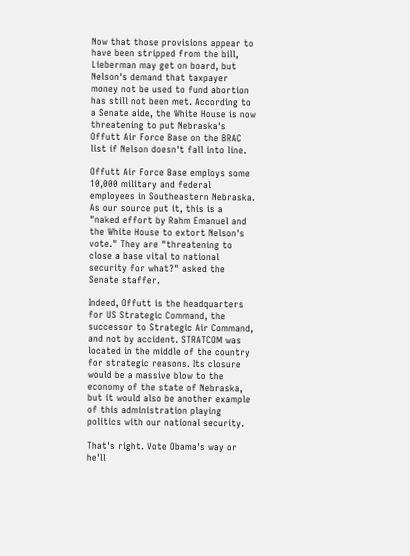Now that those provisions appear to have been stripped from the bill, Lieberman may get on board, but Nelson's demand that taxpayer money not be used to fund abortion has still not been met. According to a Senate aide, the White House is now threatening to put Nebraska's Offutt Air Force Base on the BRAC list if Nelson doesn't fall into line.

Offutt Air Force Base employs some 10,000 military and federal employees in Southeastern Nebraska. As our source put it, this is a "naked effort by Rahm Emanuel and the White House to extort Nelson's vote." They are "threatening to close a base vital to national security for what?" asked the Senate staffer.

Indeed, Offutt is the headquarters for US Strategic Command, the successor to Strategic Air Command, and not by accident. STRATCOM was located in the middle of the country for strategic reasons. Its closure would be a massive blow to the economy of the state of Nebraska, but it would also be another example of this administration playing politics with our national security.

That's right. Vote Obama's way or he'll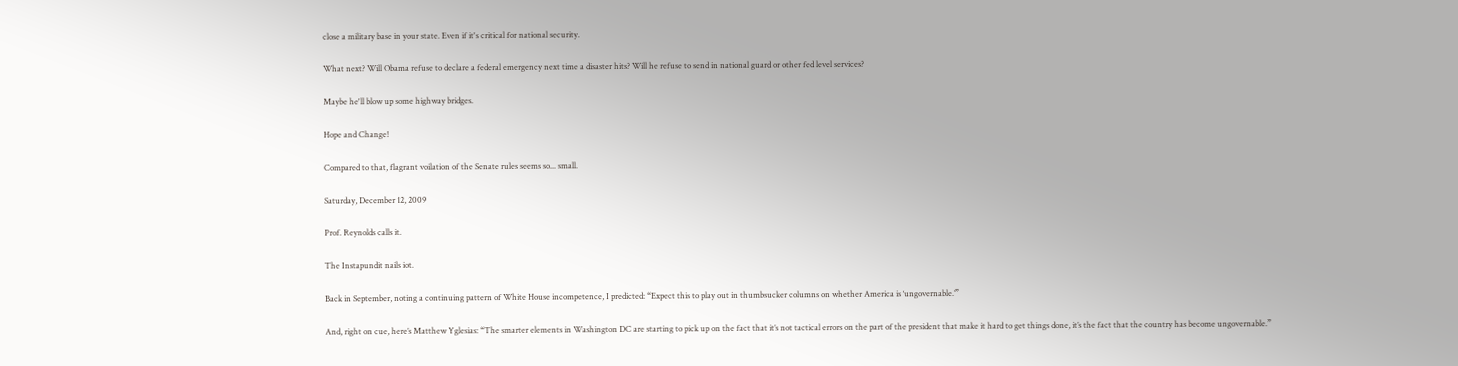close a military base in your state. Even if it's critical for national security.

What next? Will Obama refuse to declare a federal emergency next time a disaster hits? Will he refuse to send in national guard or other fed level services?

Maybe he'll blow up some highway bridges.

Hope and Change!

Compared to that, flagrant voilation of the Senate rules seems so... small.

Saturday, December 12, 2009

Prof. Reynolds calls it.

The Instapundit nails iot.

Back in September, noting a continuing pattern of White House incompetence, I predicted: “Expect this to play out in thumbsucker columns on whether America is ‘ungovernable.’”

And, right on cue, here’s Matthew Yglesias: “The smarter elements in Washington DC are starting to pick up on the fact that it’s not tactical errors on the part of the president that make it hard to get things done, it’s the fact that the country has become ungovernable.”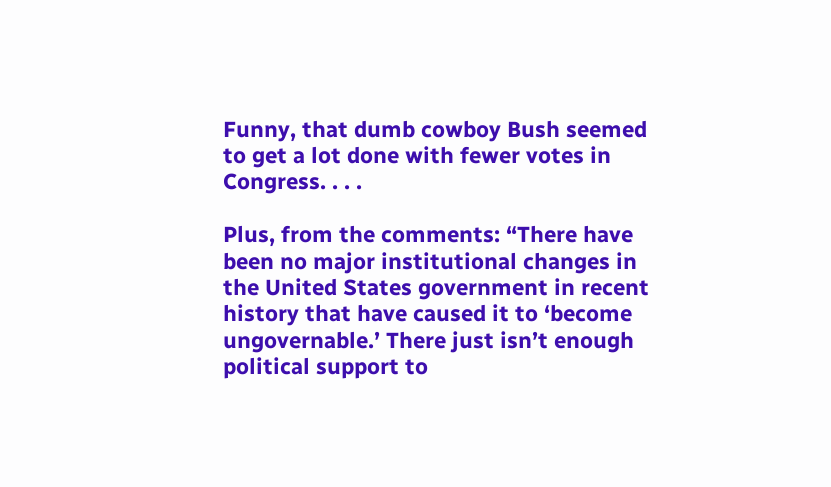Funny, that dumb cowboy Bush seemed to get a lot done with fewer votes in Congress. . . .

Plus, from the comments: “There have been no major institutional changes in the United States government in recent history that have caused it to ‘become ungovernable.’ There just isn’t enough political support to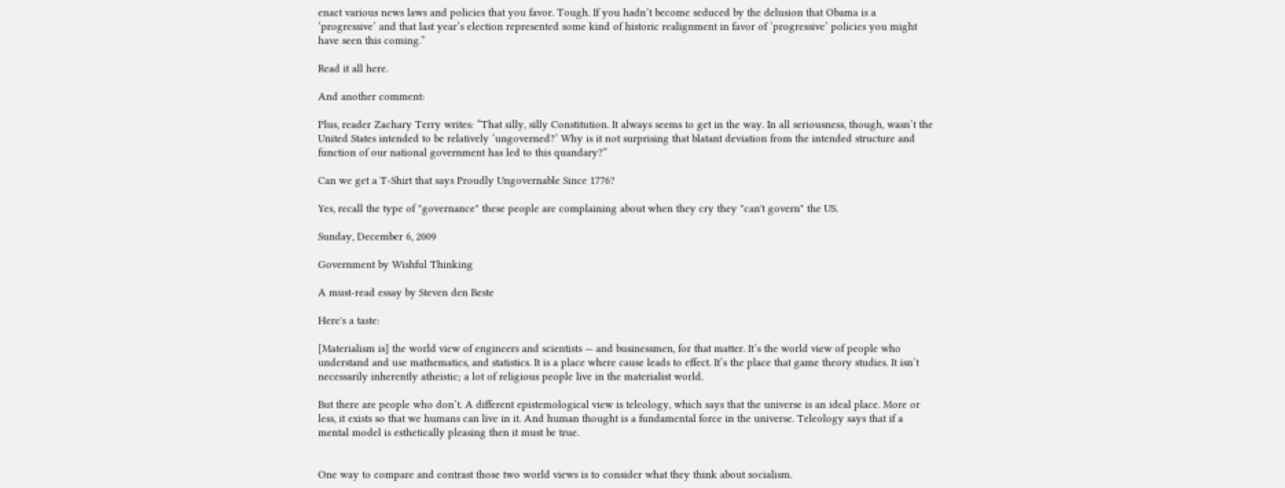enact various news laws and policies that you favor. Tough. If you hadn’t become seduced by the delusion that Obama is a ‘progressive’ and that last year’s election represented some kind of historic realignment in favor of ‘progressive’ policies you might have seen this coming.”

Read it all here.

And another comment:

Plus, reader Zachary Terry writes: “That silly, silly Constitution. It always seems to get in the way. In all seriousness, though, wasn’t the United States intended to be relatively ‘ungoverned?’ Why is it not surprising that blatant deviation from the intended structure and function of our national government has led to this quandary?”

Can we get a T-Shirt that says Proudly Ungovernable Since 1776?

Yes, recall the type of "governance" these people are complaining about when they cry they "can't govern" the US.

Sunday, December 6, 2009

Government by Wishful Thinking

A must-read essay by Steven den Beste

Here's a taste:

[Materialism is] the world view of engineers and scientists — and businessmen, for that matter. It’s the world view of people who understand and use mathematics, and statistics. It is a place where cause leads to effect. It’s the place that game theory studies. It isn’t necessarily inherently atheistic; a lot of religious people live in the materialist world.

But there are people who don’t. A different epistemological view is teleology, which says that the universe is an ideal place. More or less, it exists so that we humans can live in it. And human thought is a fundamental force in the universe. Teleology says that if a mental model is esthetically pleasing then it must be true.


One way to compare and contrast those two world views is to consider what they think about socialism.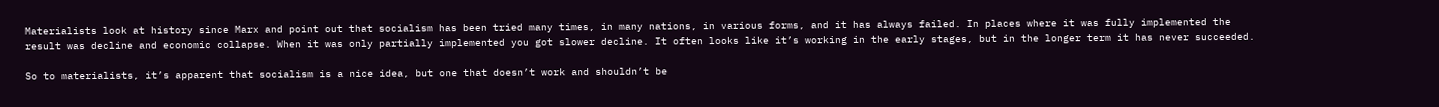Materialists look at history since Marx and point out that socialism has been tried many times, in many nations, in various forms, and it has always failed. In places where it was fully implemented the result was decline and economic collapse. When it was only partially implemented you got slower decline. It often looks like it’s working in the early stages, but in the longer term it has never succeeded.

So to materialists, it’s apparent that socialism is a nice idea, but one that doesn’t work and shouldn’t be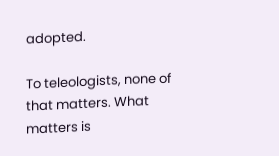adopted.

To teleologists, none of that matters. What matters is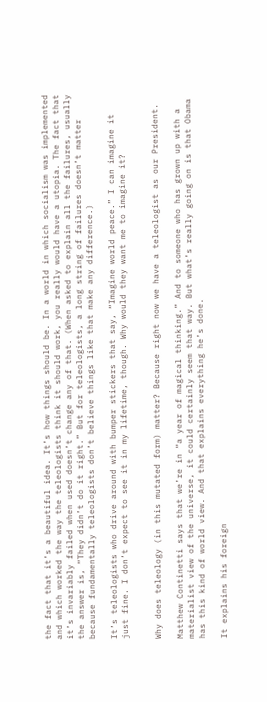the fact that it’s a beautiful idea. It’s how things should be. In a world in which socialism was implemented and which worked the way the teleologists think it should work, you really would have a utopia. The fact that it’s invariably failed when used doesn’t change any of that. (When asked to explain all the failures, usually the answer is, “They didn’t do it right.” But for teleologists, a long string of failures doesn’t matter because fundamentally teleologists don’t believe things like that make any difference.)

It’s teleologists who drive around with bumper stickers that say, “Imagine world peace.” I can imagine it just fine. I don’t expect to see it in my lifetime, though. Why would they want me to imagine it?


Why does teleology (in this mutated form) matter? Because right now we have a teleologist as our President.

Matthew Continetti says that we’re in “a year of magical thinking.” And to someone who has grown up with a materialist view of the universe, it could certainly seem that way. But what’s really going on is that Obama has this kind of world view. And that explains everything he’s done.

It explains his foreign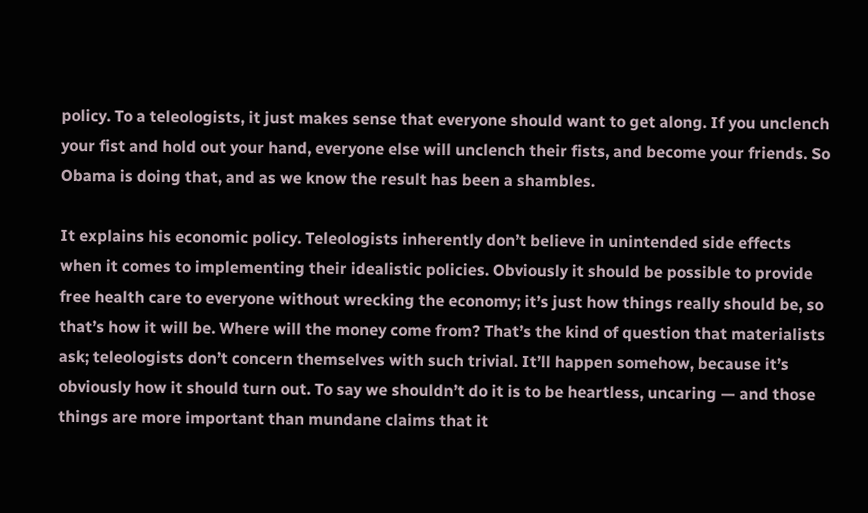policy. To a teleologists, it just makes sense that everyone should want to get along. If you unclench your fist and hold out your hand, everyone else will unclench their fists, and become your friends. So Obama is doing that, and as we know the result has been a shambles.

It explains his economic policy. Teleologists inherently don’t believe in unintended side effects when it comes to implementing their idealistic policies. Obviously it should be possible to provide free health care to everyone without wrecking the economy; it’s just how things really should be, so that’s how it will be. Where will the money come from? That’s the kind of question that materialists ask; teleologists don’t concern themselves with such trivial. It’ll happen somehow, because it’s obviously how it should turn out. To say we shouldn’t do it is to be heartless, uncaring — and those things are more important than mundane claims that it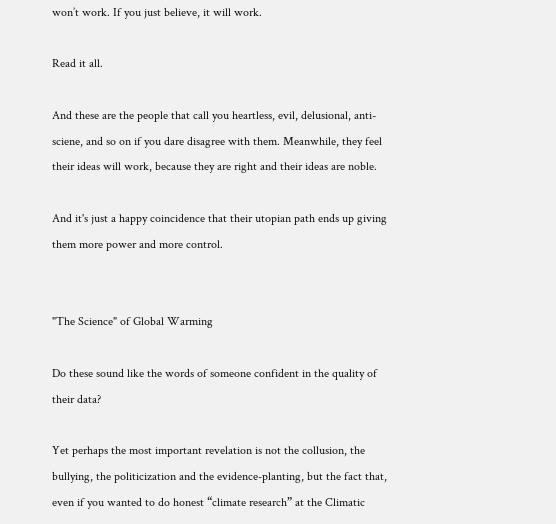won’t work. If you just believe, it will work.

Read it all.

And these are the people that call you heartless, evil, delusional, anti-sciene, and so on if you dare disagree with them. Meanwhile, they feel their ideas will work, because they are right and their ideas are noble.

And it's just a happy coincidence that their utopian path ends up giving them more power and more control.


"The Science" of Global Warming

Do these sound like the words of someone confident in the quality of their data?

Yet perhaps the most important revelation is not the collusion, the bullying, the politicization and the evidence-planting, but the fact that, even if you wanted to do honest “climate research” at the Climatic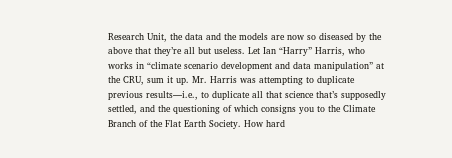Research Unit, the data and the models are now so diseased by the above that they’re all but useless. Let Ian “Harry” Harris, who works in “climate scenario development and data manipulation” at the CRU, sum it up. Mr. Harris was attempting to duplicate previous results—i.e., to duplicate all that science that’s supposedly settled, and the questioning of which consigns you to the Climate Branch of the Flat Earth Society. How hard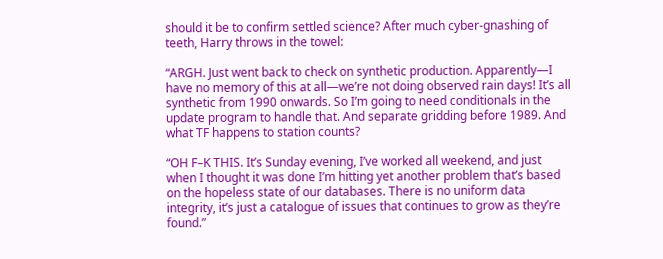should it be to confirm settled science? After much cyber-gnashing of teeth, Harry throws in the towel:

“ARGH. Just went back to check on synthetic production. Apparently—I have no memory of this at all—we’re not doing observed rain days! It’s all synthetic from 1990 onwards. So I’m going to need conditionals in the update program to handle that. And separate gridding before 1989. And what TF happens to station counts?

“OH F–K THIS. It’s Sunday evening, I’ve worked all weekend, and just when I thought it was done I’m hitting yet another problem that’s based on the hopeless state of our databases. There is no uniform data integrity, it’s just a catalogue of issues that continues to grow as they’re found.”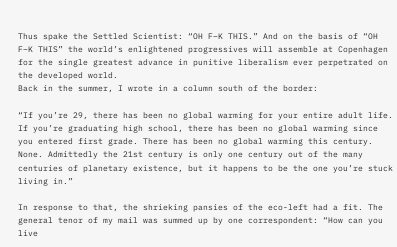Thus spake the Settled Scientist: “OH F–K THIS.” And on the basis of “OH F–K THIS” the world’s enlightened progressives will assemble at Copenhagen for the single greatest advance in punitive liberalism ever perpetrated on the developed world.
Back in the summer, I wrote in a column south of the border:

“If you’re 29, there has been no global warming for your entire adult life. If you’re graduating high school, there has been no global warming since you entered first grade. There has been no global warming this century. None. Admittedly the 21st century is only one century out of the many centuries of planetary existence, but it happens to be the one you’re stuck living in.”

In response to that, the shrieking pansies of the eco-left had a fit. The general tenor of my mail was summed up by one correspondent: “How can you live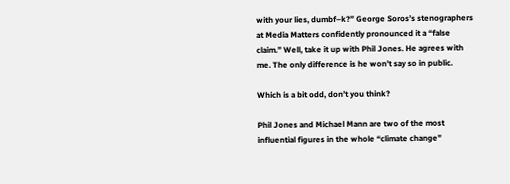with your lies, dumbf–k?” George Soros’s stenographers at Media Matters confidently pronounced it a “false claim.” Well, take it up with Phil Jones. He agrees with me. The only difference is he won’t say so in public.

Which is a bit odd, don’t you think?

Phil Jones and Michael Mann are two of the most influential figures in the whole “climate change”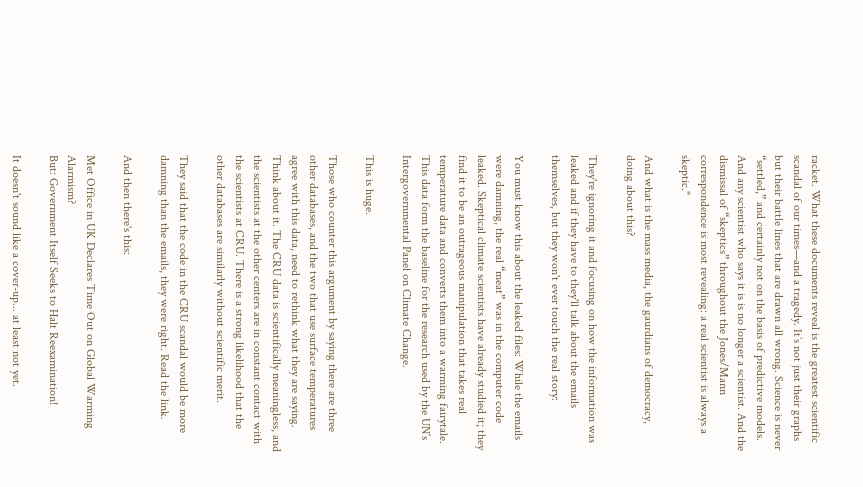racket. What these documents reveal is the greatest scientific scandal of our times—and a tragedy. It’s not just their graphs but their battle lines that are drawn all wrong. Science is never “settled,” and certainly not on the basis of predictive models. And any scientist who says it is is no longer a scientist. And the dismissal of “skeptics” throughout the Jones/Mann correspondence is most revealing: a real scientist is always a skeptic."

And what is the mass media, the gaurdians of democracy, doing about this?

They're ignoring it and focusing on how the information was leaked and if they have to they'll talk about the emails themselves, but they won't ever touch the real story:

You must know this about the leaked files: While the emails were damning, the real “meat” was in the computer code leaked. Skeptical climate scientists have already studied it; they find it to be an outrageous manipulation that takes real temperature data and converts them into a warming fairytale. This data form the baseline for the research used by the UN’s Intergovernmental Panel on Climate Change.

This is huge.

Those who counter this argument by saying there are three other databases, and the two that use surface temperatures agree with this data, need to rethink what they are saying. Think about it. The CRU data is scientifically meaningless, and the scientists at the other centers are in constant contact with the scientists at CRU. There is a strong likelihood that the other databases are similarly without scientific merit.

They said that the code in the CRU scandal would be more damning than the emails, they were right. Read the link.

And then there's this:

Met Office in UK Declares Time Out on Global Warming Alarmism?
But: Government Itself Seeks to Halt Reexamination!

It doesn't sound like a cover-up... at least not yet.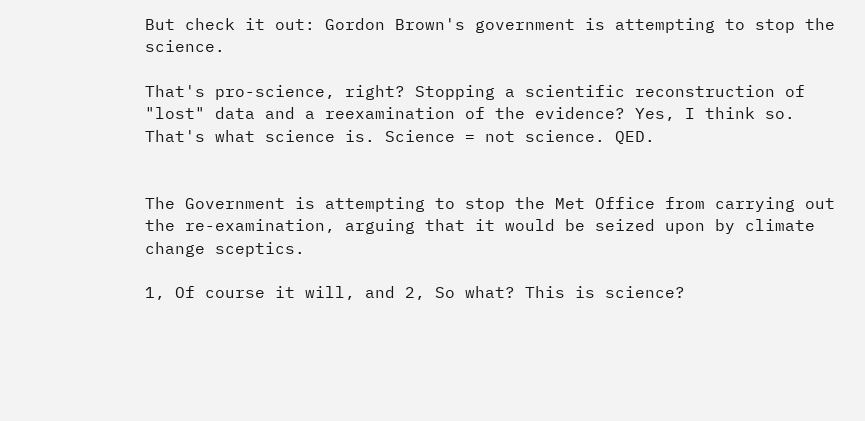But check it out: Gordon Brown's government is attempting to stop the science.

That's pro-science, right? Stopping a scientific reconstruction of "lost" data and a reexamination of the evidence? Yes, I think so. That's what science is. Science = not science. QED.


The Government is attempting to stop the Met Office from carrying out the re-examination, arguing that it would be seized upon by climate change sceptics.

1, Of course it will, and 2, So what? This is science?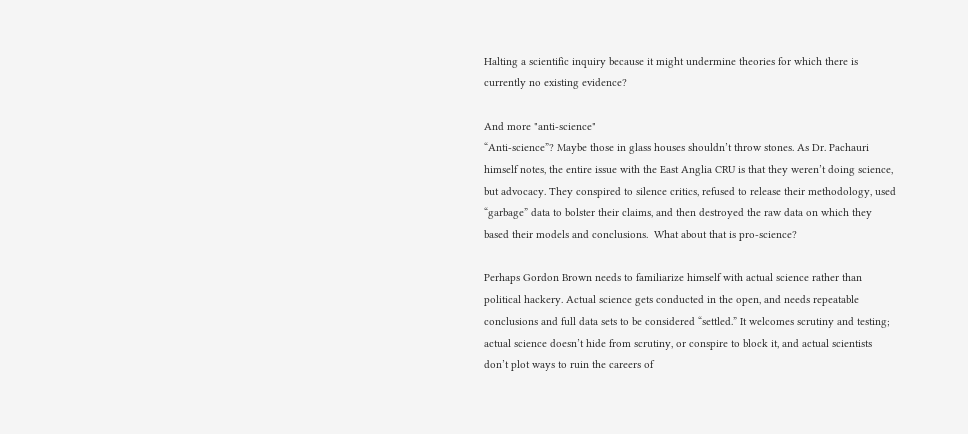Halting a scientific inquiry because it might undermine theories for which there is currently no existing evidence?

And more "anti-science"
“Anti-science”? Maybe those in glass houses shouldn’t throw stones. As Dr. Pachauri himself notes, the entire issue with the East Anglia CRU is that they weren’t doing science, but advocacy. They conspired to silence critics, refused to release their methodology, used “garbage” data to bolster their claims, and then destroyed the raw data on which they based their models and conclusions.  What about that is pro-science?

Perhaps Gordon Brown needs to familiarize himself with actual science rather than political hackery. Actual science gets conducted in the open, and needs repeatable conclusions and full data sets to be considered “settled.” It welcomes scrutiny and testing; actual science doesn’t hide from scrutiny, or conspire to block it, and actual scientists don’t plot ways to ruin the careers of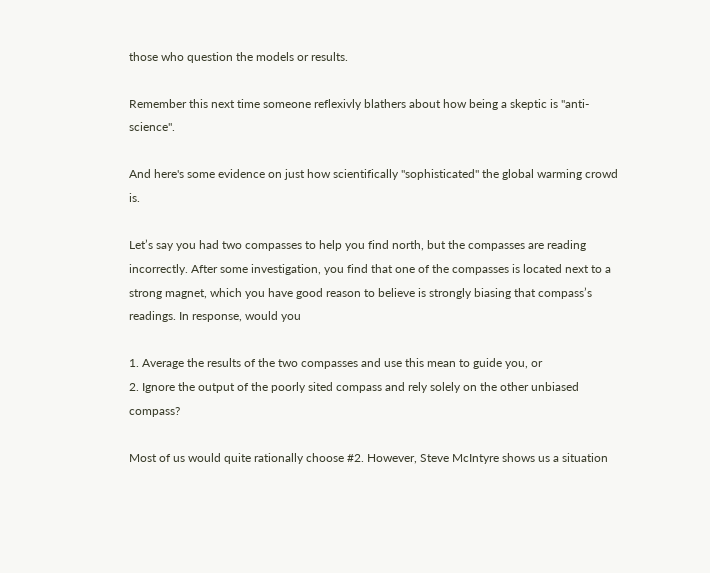those who question the models or results.

Remember this next time someone reflexivly blathers about how being a skeptic is "anti-science".

And here's some evidence on just how scientifically "sophisticated" the global warming crowd is.

Let’s say you had two compasses to help you find north, but the compasses are reading incorrectly. After some investigation, you find that one of the compasses is located next to a strong magnet, which you have good reason to believe is strongly biasing that compass’s readings. In response, would you

1. Average the results of the two compasses and use this mean to guide you, or
2. Ignore the output of the poorly sited compass and rely solely on the other unbiased compass?

Most of us would quite rationally choose #2. However, Steve McIntyre shows us a situation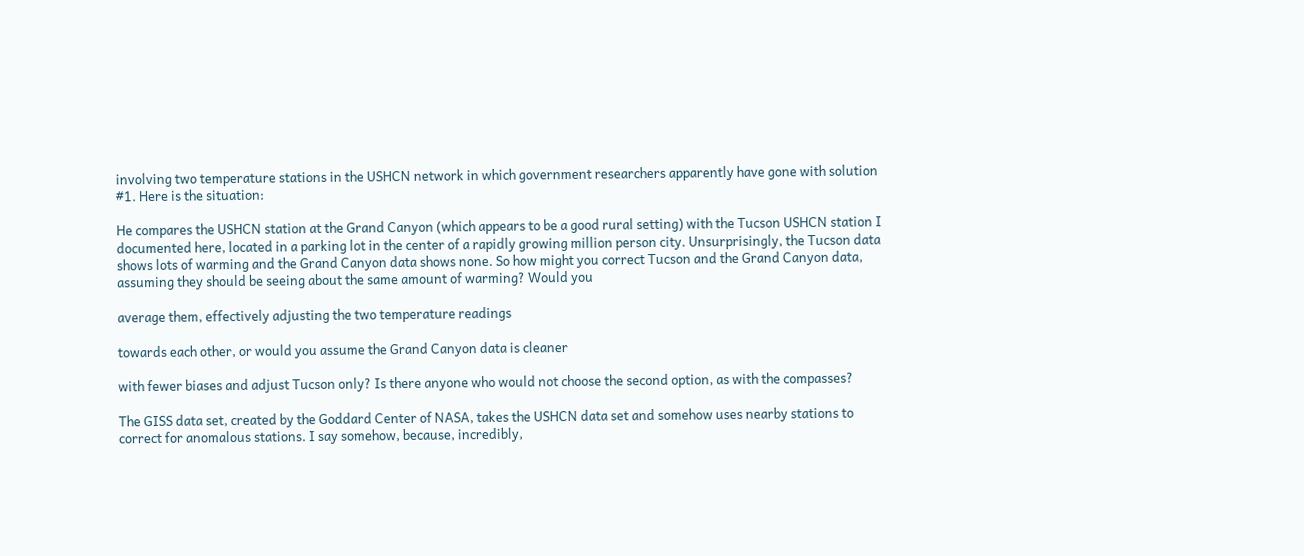involving two temperature stations in the USHCN network in which government researchers apparently have gone with solution #1. Here is the situation:

He compares the USHCN station at the Grand Canyon (which appears to be a good rural setting) with the Tucson USHCN station I documented here, located in a parking lot in the center of a rapidly growing million person city. Unsurprisingly, the Tucson data shows lots of warming and the Grand Canyon data shows none. So how might you correct Tucson and the Grand Canyon data, assuming they should be seeing about the same amount of warming? Would you

average them, effectively adjusting the two temperature readings

towards each other, or would you assume the Grand Canyon data is cleaner

with fewer biases and adjust Tucson only? Is there anyone who would not choose the second option, as with the compasses?

The GISS data set, created by the Goddard Center of NASA, takes the USHCN data set and somehow uses nearby stations to correct for anomalous stations. I say somehow, because, incredibly,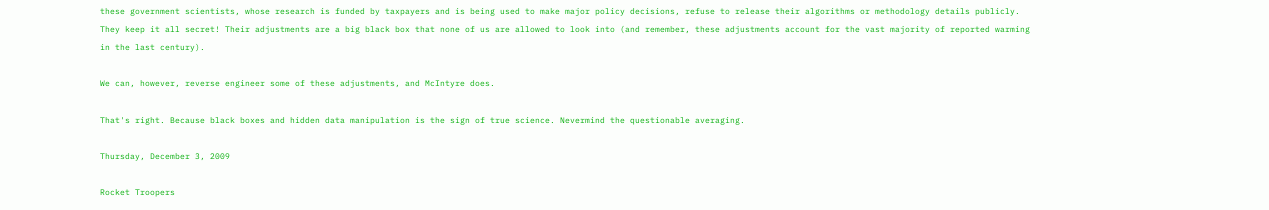these government scientists, whose research is funded by taxpayers and is being used to make major policy decisions, refuse to release their algorithms or methodology details publicly. They keep it all secret! Their adjustments are a big black box that none of us are allowed to look into (and remember, these adjustments account for the vast majority of reported warming in the last century).

We can, however, reverse engineer some of these adjustments, and McIntyre does.

That's right. Because black boxes and hidden data manipulation is the sign of true science. Nevermind the questionable averaging.

Thursday, December 3, 2009

Rocket Troopers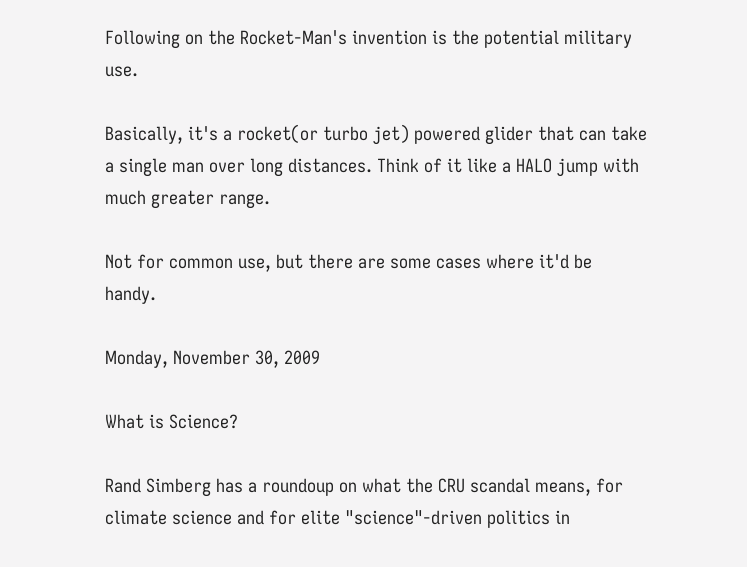Following on the Rocket-Man's invention is the potential military use.

Basically, it's a rocket(or turbo jet) powered glider that can take a single man over long distances. Think of it like a HALO jump with much greater range.

Not for common use, but there are some cases where it'd be handy.

Monday, November 30, 2009

What is Science?

Rand Simberg has a roundoup on what the CRU scandal means, for climate science and for elite "science"-driven politics in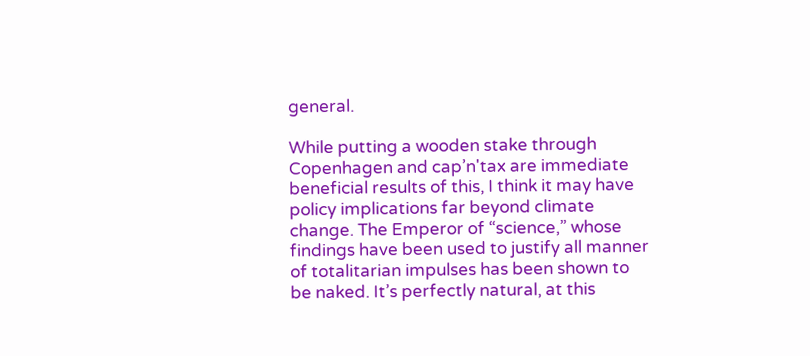general.

While putting a wooden stake through Copenhagen and cap’n'tax are immediate beneficial results of this, I think it may have policy implications far beyond climate change. The Emperor of “science,” whose findings have been used to justify all manner of totalitarian impulses has been shown to be naked. It’s perfectly natural, at this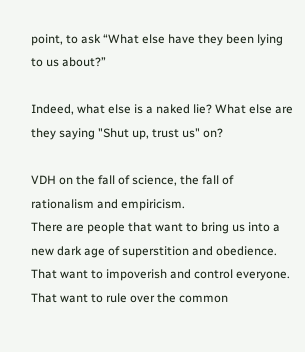point, to ask “What else have they been lying to us about?”

Indeed, what else is a naked lie? What else are they saying "Shut up, trust us" on?

VDH on the fall of science, the fall of rationalism and empiricism.
There are people that want to bring us into a new dark age of superstition and obedience. That want to impoverish and control everyone. That want to rule over the common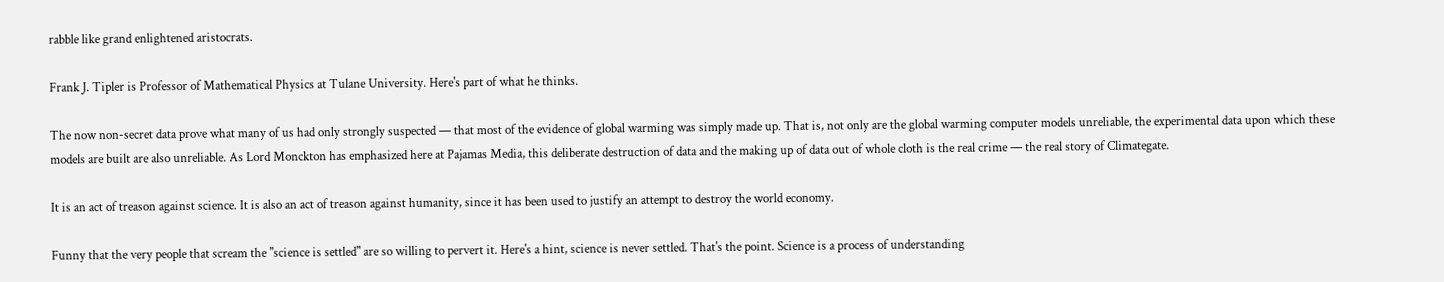rabble like grand enlightened aristocrats.

Frank J. Tipler is Professor of Mathematical Physics at Tulane University. Here's part of what he thinks.

The now non-secret data prove what many of us had only strongly suspected — that most of the evidence of global warming was simply made up. That is, not only are the global warming computer models unreliable, the experimental data upon which these models are built are also unreliable. As Lord Monckton has emphasized here at Pajamas Media, this deliberate destruction of data and the making up of data out of whole cloth is the real crime — the real story of Climategate.

It is an act of treason against science. It is also an act of treason against humanity, since it has been used to justify an attempt to destroy the world economy.

Funny that the very people that scream the "science is settled" are so willing to pervert it. Here's a hint, science is never settled. That's the point. Science is a process of understanding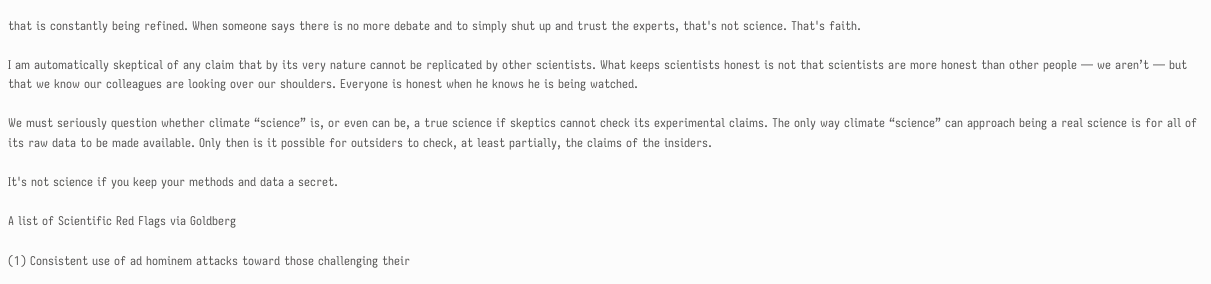that is constantly being refined. When someone says there is no more debate and to simply shut up and trust the experts, that's not science. That's faith.

I am automatically skeptical of any claim that by its very nature cannot be replicated by other scientists. What keeps scientists honest is not that scientists are more honest than other people — we aren’t — but that we know our colleagues are looking over our shoulders. Everyone is honest when he knows he is being watched.

We must seriously question whether climate “science” is, or even can be, a true science if skeptics cannot check its experimental claims. The only way climate “science” can approach being a real science is for all of its raw data to be made available. Only then is it possible for outsiders to check, at least partially, the claims of the insiders.

It's not science if you keep your methods and data a secret.

A list of Scientific Red Flags via Goldberg

(1) Consistent use of ad hominem attacks toward those challenging their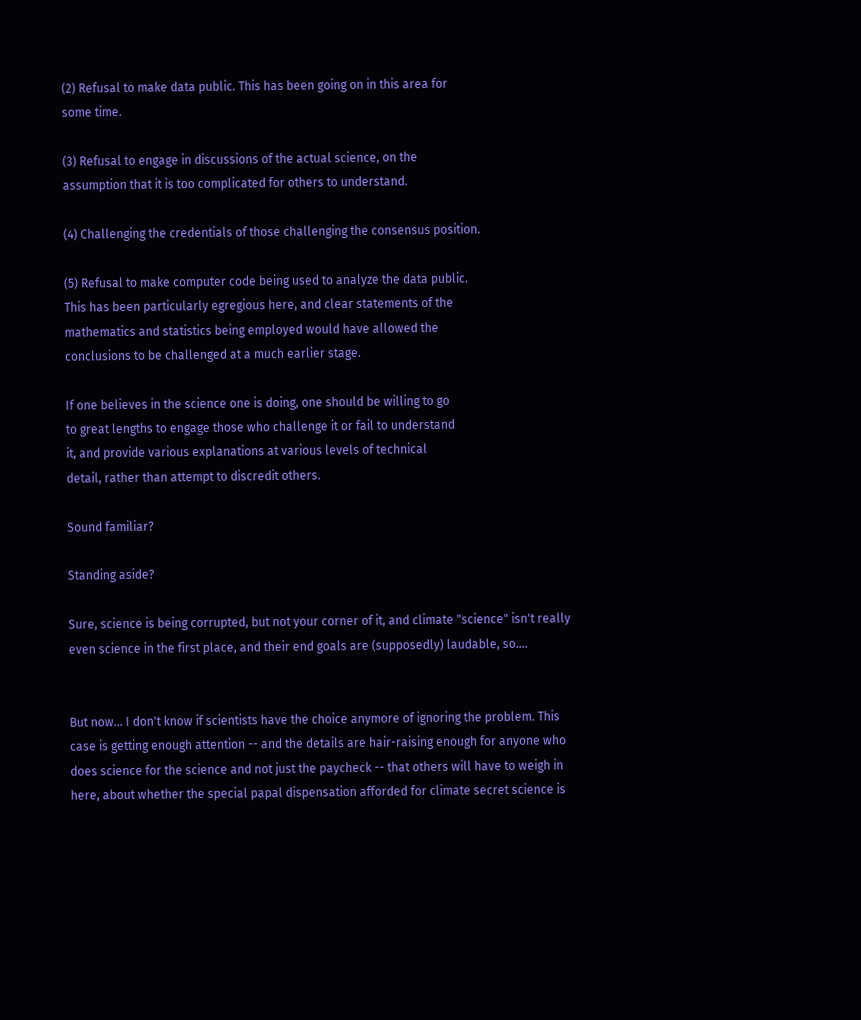(2) Refusal to make data public. This has been going on in this area for
some time.

(3) Refusal to engage in discussions of the actual science, on the
assumption that it is too complicated for others to understand.

(4) Challenging the credentials of those challenging the consensus position.

(5) Refusal to make computer code being used to analyze the data public.
This has been particularly egregious here, and clear statements of the
mathematics and statistics being employed would have allowed the
conclusions to be challenged at a much earlier stage.

If one believes in the science one is doing, one should be willing to go
to great lengths to engage those who challenge it or fail to understand
it, and provide various explanations at various levels of technical
detail, rather than attempt to discredit others.

Sound familiar?

Standing aside?

Sure, science is being corrupted, but not your corner of it, and climate "science" isn't really even science in the first place, and their end goals are (supposedly) laudable, so....


But now... I don't know if scientists have the choice anymore of ignoring the problem. This case is getting enough attention -- and the details are hair-raising enough for anyone who does science for the science and not just the paycheck -- that others will have to weigh in here, about whether the special papal dispensation afforded for climate secret science is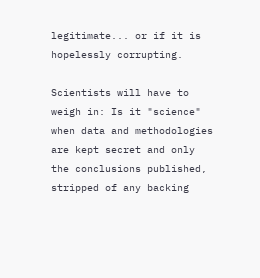legitimate... or if it is hopelessly corrupting.

Scientists will have to weigh in: Is it "science" when data and methodologies are kept secret and only the conclusions published, stripped of any backing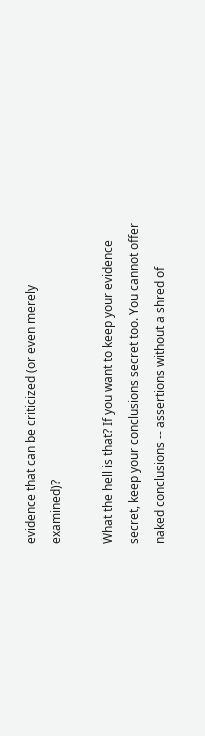evidence that can be criticized (or even merely examined)?

What the hell is that? If you want to keep your evidence secret, keep your conclusions secret too. You cannot offer naked conclusions -- assertions without a shred of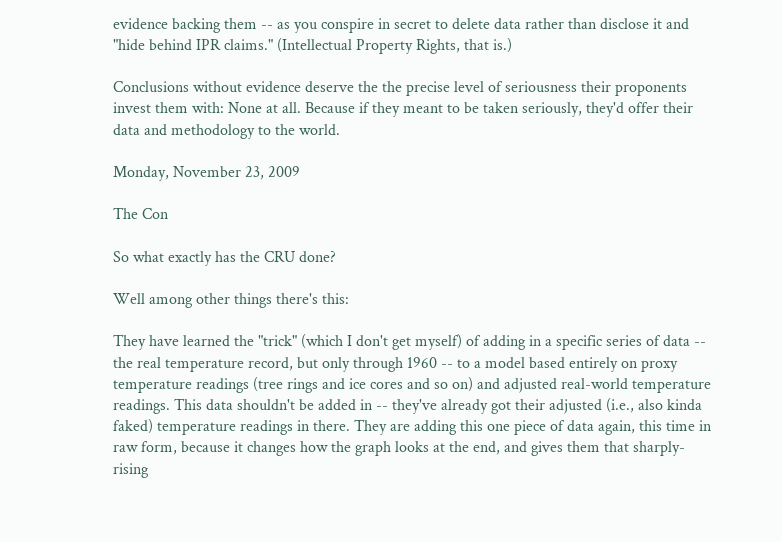evidence backing them -- as you conspire in secret to delete data rather than disclose it and "hide behind IPR claims." (Intellectual Property Rights, that is.)

Conclusions without evidence deserve the the precise level of seriousness their proponents invest them with: None at all. Because if they meant to be taken seriously, they'd offer their data and methodology to the world.

Monday, November 23, 2009

The Con

So what exactly has the CRU done?

Well among other things there's this:

They have learned the "trick" (which I don't get myself) of adding in a specific series of data -- the real temperature record, but only through 1960 -- to a model based entirely on proxy temperature readings (tree rings and ice cores and so on) and adjusted real-world temperature readings. This data shouldn't be added in -- they've already got their adjusted (i.e., also kinda faked) temperature readings in there. They are adding this one piece of data again, this time in raw form, because it changes how the graph looks at the end, and gives them that sharply-rising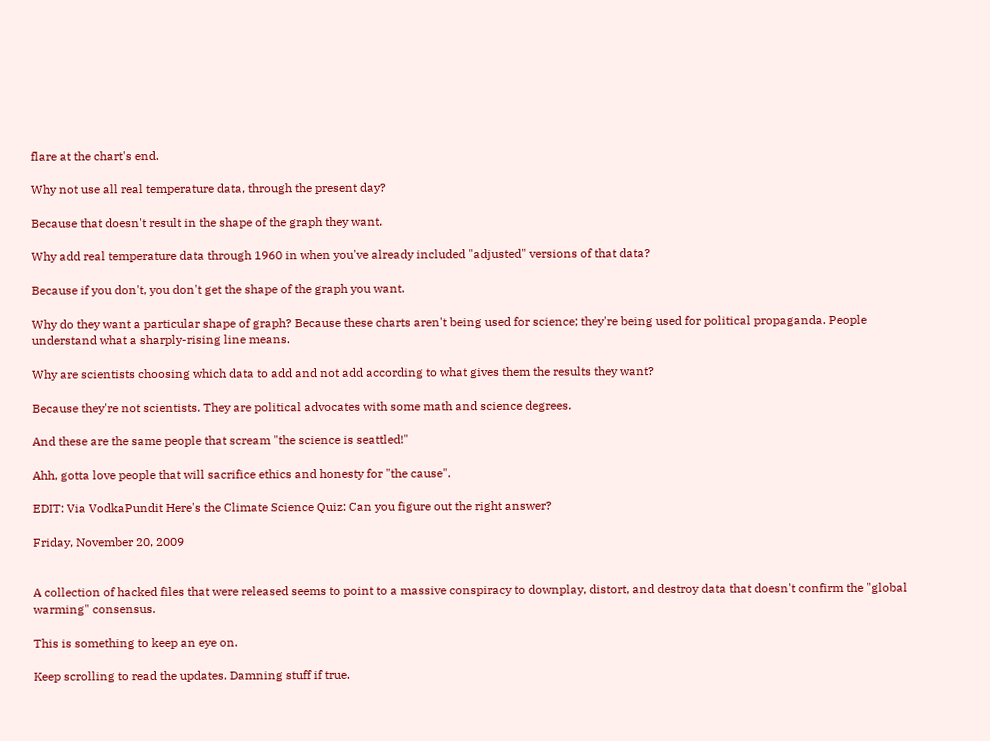flare at the chart's end.

Why not use all real temperature data, through the present day?

Because that doesn't result in the shape of the graph they want.

Why add real temperature data through 1960 in when you've already included "adjusted" versions of that data?

Because if you don't, you don't get the shape of the graph you want.

Why do they want a particular shape of graph? Because these charts aren't being used for science; they're being used for political propaganda. People understand what a sharply-rising line means.

Why are scientists choosing which data to add and not add according to what gives them the results they want?

Because they're not scientists. They are political advocates with some math and science degrees.

And these are the same people that scream "the science is seattled!"

Ahh, gotta love people that will sacrifice ethics and honesty for "the cause".

EDIT: Via VodkaPundit Here's the Climate Science Quiz: Can you figure out the right answer?

Friday, November 20, 2009


A collection of hacked files that were released seems to point to a massive conspiracy to downplay, distort, and destroy data that doesn't confirm the "global warming" consensus.

This is something to keep an eye on.

Keep scrolling to read the updates. Damning stuff if true.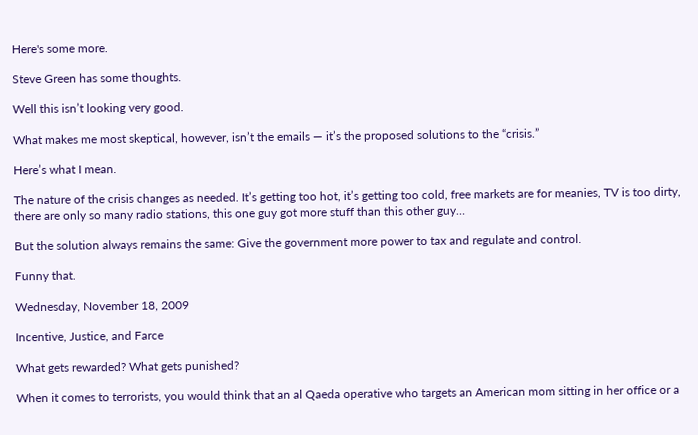Here's some more.

Steve Green has some thoughts.

Well this isn’t looking very good.

What makes me most skeptical, however, isn’t the emails — it’s the proposed solutions to the “crisis.”

Here’s what I mean.

The nature of the crisis changes as needed. It’s getting too hot, it’s getting too cold, free markets are for meanies, TV is too dirty, there are only so many radio stations, this one guy got more stuff than this other guy…

But the solution always remains the same: Give the government more power to tax and regulate and control.

Funny that.

Wednesday, November 18, 2009

Incentive, Justice, and Farce

What gets rewarded? What gets punished?

When it comes to terrorists, you would think that an al Qaeda operative who targets an American mom sitting in her office or a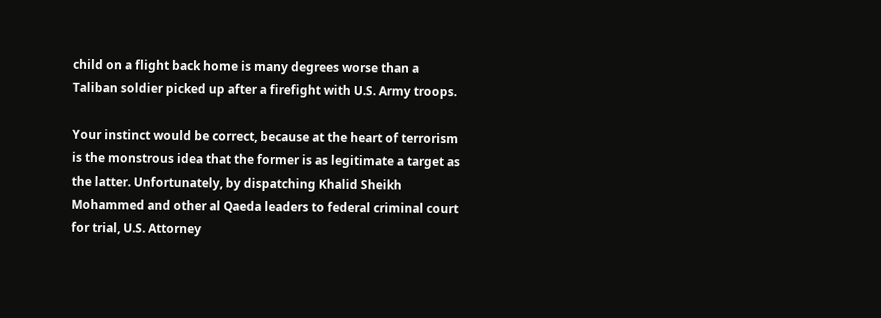child on a flight back home is many degrees worse than a Taliban soldier picked up after a firefight with U.S. Army troops.

Your instinct would be correct, because at the heart of terrorism is the monstrous idea that the former is as legitimate a target as the latter. Unfortunately, by dispatching Khalid Sheikh Mohammed and other al Qaeda leaders to federal criminal court for trial, U.S. Attorney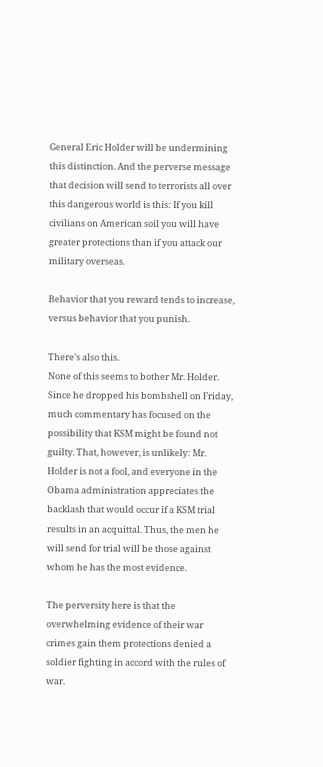General Eric Holder will be undermining this distinction. And the perverse message that decision will send to terrorists all over this dangerous world is this: If you kill civilians on American soil you will have greater protections than if you attack our military overseas.

Behavior that you reward tends to increase, versus behavior that you punish.

There's also this.
None of this seems to bother Mr. Holder. Since he dropped his bombshell on Friday, much commentary has focused on the possibility that KSM might be found not guilty. That, however, is unlikely: Mr. Holder is not a fool, and everyone in the Obama administration appreciates the backlash that would occur if a KSM trial results in an acquittal. Thus, the men he will send for trial will be those against whom he has the most evidence.

The perversity here is that the overwhelming evidence of their war crimes gain them protections denied a soldier fighting in accord with the rules of war.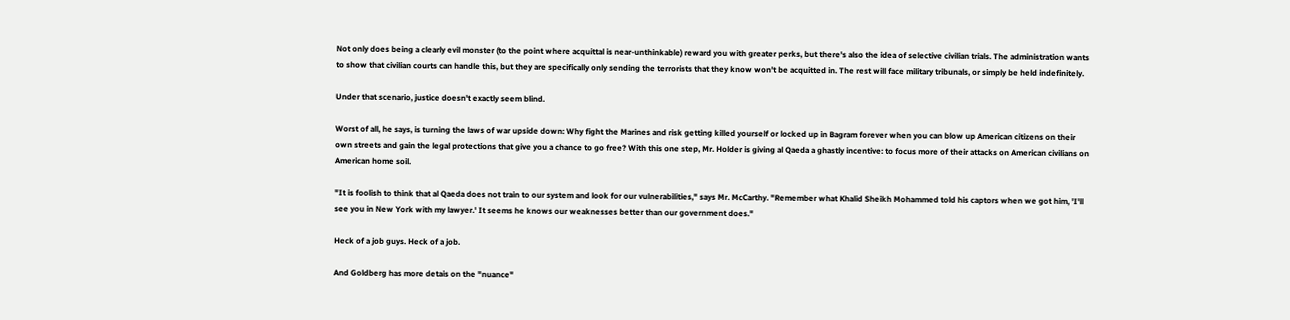Not only does being a clearly evil monster (to the point where acquittal is near-unthinkable) reward you with greater perks, but there's also the idea of selective civilian trials. The administration wants to show that civilian courts can handle this, but they are specifically only sending the terrorists that they know won't be acquitted in. The rest will face military tribunals, or simply be held indefinitely.

Under that scenario, justice doesn't exactly seem blind.

Worst of all, he says, is turning the laws of war upside down: Why fight the Marines and risk getting killed yourself or locked up in Bagram forever when you can blow up American citizens on their own streets and gain the legal protections that give you a chance to go free? With this one step, Mr. Holder is giving al Qaeda a ghastly incentive: to focus more of their attacks on American civilians on American home soil.

"It is foolish to think that al Qaeda does not train to our system and look for our vulnerabilities," says Mr. McCarthy. "Remember what Khalid Sheikh Mohammed told his captors when we got him, 'I'll see you in New York with my lawyer.' It seems he knows our weaknesses better than our government does."

Heck of a job guys. Heck of a job.

And Goldberg has more detais on the "nuance"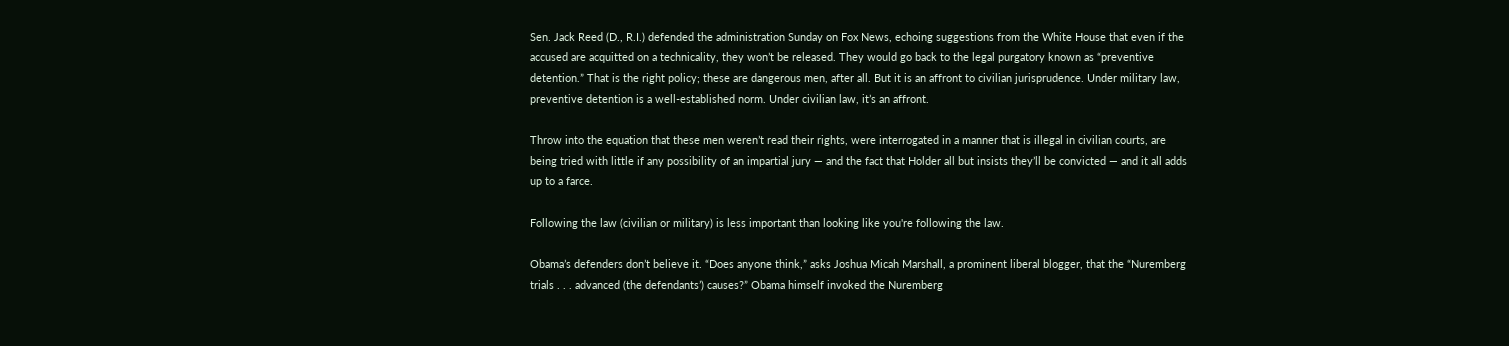Sen. Jack Reed (D., R.I.) defended the administration Sunday on Fox News, echoing suggestions from the White House that even if the accused are acquitted on a technicality, they won’t be released. They would go back to the legal purgatory known as “preventive detention.” That is the right policy; these are dangerous men, after all. But it is an affront to civilian jurisprudence. Under military law, preventive detention is a well-established norm. Under civilian law, it’s an affront.

Throw into the equation that these men weren’t read their rights, were interrogated in a manner that is illegal in civilian courts, are being tried with little if any possibility of an impartial jury — and the fact that Holder all but insists they’ll be convicted — and it all adds up to a farce.

Following the law (civilian or military) is less important than looking like you're following the law.

Obama’s defenders don’t believe it. “Does anyone think,” asks Joshua Micah Marshall, a prominent liberal blogger, that the “Nuremberg trials . . . advanced (the defendants’) causes?” Obama himself invoked the Nuremberg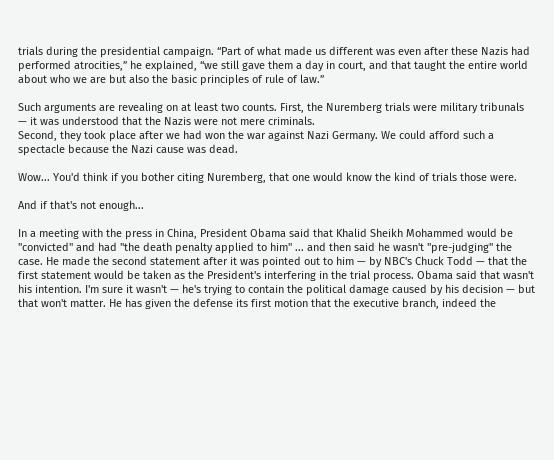trials during the presidential campaign. “Part of what made us different was even after these Nazis had performed atrocities,” he explained, “we still gave them a day in court, and that taught the entire world about who we are but also the basic principles of rule of law.”

Such arguments are revealing on at least two counts. First, the Nuremberg trials were military tribunals — it was understood that the Nazis were not mere criminals.
Second, they took place after we had won the war against Nazi Germany. We could afford such a spectacle because the Nazi cause was dead.

Wow... You'd think if you bother citing Nuremberg, that one would know the kind of trials those were.

And if that's not enough...

In a meeting with the press in China, President Obama said that Khalid Sheikh Mohammed would be "convicted" and had "the death penalty applied to him" ... and then said he wasn't "pre-judging" the case. He made the second statement after it was pointed out to him — by NBC's Chuck Todd — that the first statement would be taken as the President's interfering in the trial process. Obama said that wasn't his intention. I'm sure it wasn't — he's trying to contain the political damage caused by his decision — but that won't matter. He has given the defense its first motion that the executive branch, indeed the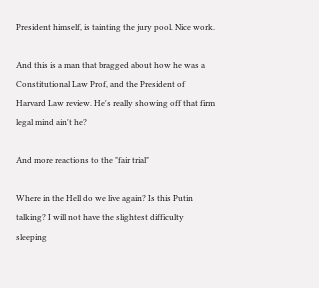President himself, is tainting the jury pool. Nice work.

And this is a man that bragged about how he was a Constitutional Law Prof, and the President of Harvard Law review. He's really showing off that firm legal mind ain't he?

And more reactions to the "fair trial"

Where in the Hell do we live again? Is this Putin talking? I will not have the slightest difficulty sleeping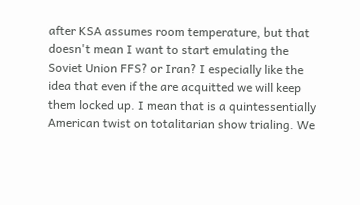after KSA assumes room temperature, but that doesn't mean I want to start emulating the Soviet Union FFS? or Iran? I especially like the idea that even if the are acquitted we will keep them locked up. I mean that is a quintessentially American twist on totalitarian show trialing. We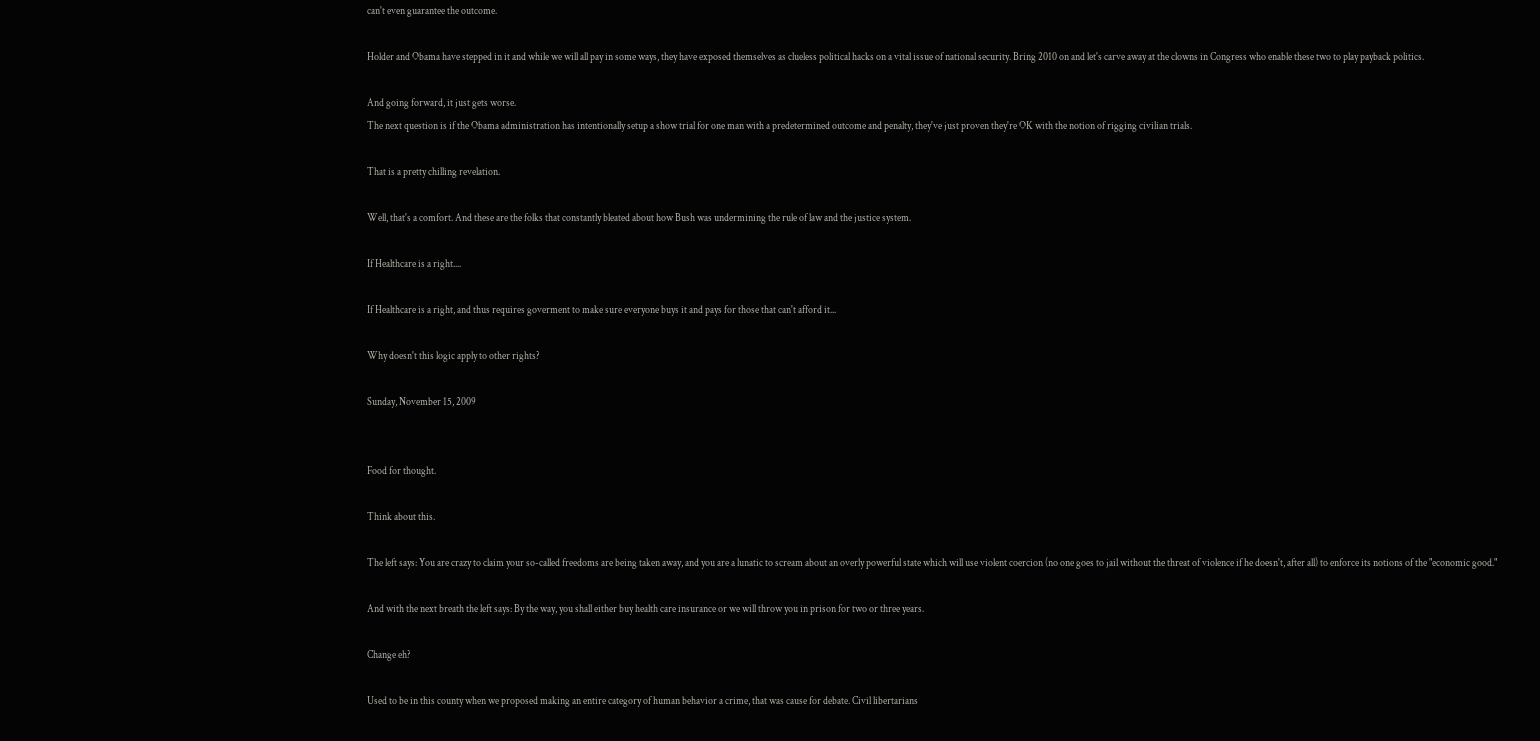can't even guarantee the outcome.

Holder and Obama have stepped in it and while we will all pay in some ways, they have exposed themselves as clueless political hacks on a vital issue of national security. Bring 2010 on and let's carve away at the clowns in Congress who enable these two to play payback politics.

And going forward, it just gets worse.
The next question is if the Obama administration has intentionally setup a show trial for one man with a predetermined outcome and penalty, they've just proven they're OK with the notion of rigging civilian trials.

That is a pretty chilling revelation.

Well, that's a comfort. And these are the folks that constantly bleated about how Bush was undermining the rule of law and the justice system.

If Healthcare is a right....

If Healthcare is a right, and thus requires goverment to make sure everyone buys it and pays for those that can't afford it...

Why doesn't this logic apply to other rights?

Sunday, November 15, 2009


Food for thought.

Think about this.

The left says: You are crazy to claim your so-called freedoms are being taken away, and you are a lunatic to scream about an overly powerful state which will use violent coercion (no one goes to jail without the threat of violence if he doesn't, after all) to enforce its notions of the "economic good."

And with the next breath the left says: By the way, you shall either buy health care insurance or we will throw you in prison for two or three years.

Change eh?

Used to be in this county when we proposed making an entire category of human behavior a crime, that was cause for debate. Civil libertarians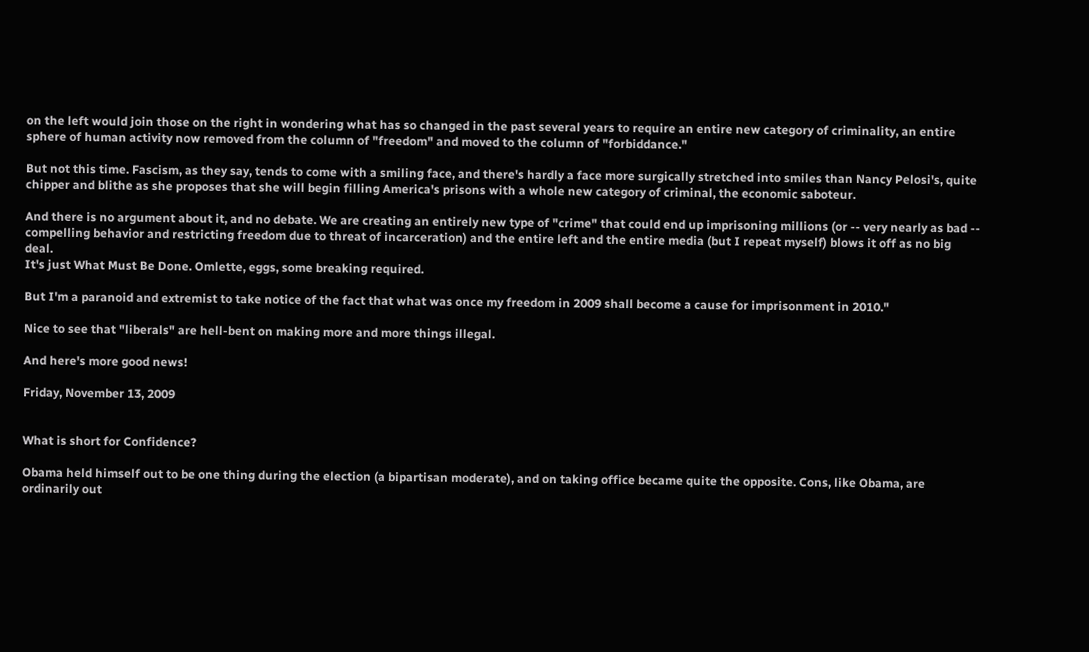on the left would join those on the right in wondering what has so changed in the past several years to require an entire new category of criminality, an entire sphere of human activity now removed from the column of "freedom" and moved to the column of "forbiddance."

But not this time. Fascism, as they say, tends to come with a smiling face, and there's hardly a face more surgically stretched into smiles than Nancy Pelosi's, quite chipper and blithe as she proposes that she will begin filling America's prisons with a whole new category of criminal, the economic saboteur.

And there is no argument about it, and no debate. We are creating an entirely new type of "crime" that could end up imprisoning millions (or -- very nearly as bad -- compelling behavior and restricting freedom due to threat of incarceration) and the entire left and the entire media (but I repeat myself) blows it off as no big deal.
It's just What Must Be Done. Omlette, eggs, some breaking required.

But I'm a paranoid and extremist to take notice of the fact that what was once my freedom in 2009 shall become a cause for imprisonment in 2010."

Nice to see that "liberals" are hell-bent on making more and more things illegal.

And here's more good news!

Friday, November 13, 2009


What is short for Confidence?

Obama held himself out to be one thing during the election (a bipartisan moderate), and on taking office became quite the opposite. Cons, like Obama, are ordinarily out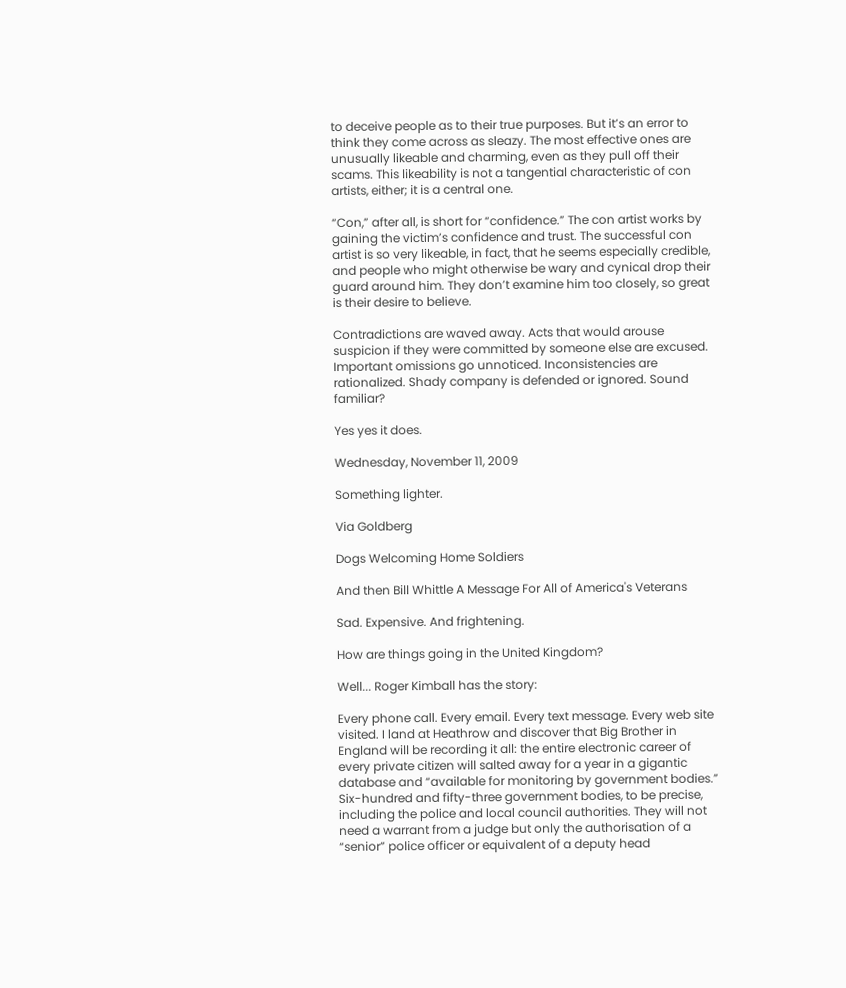to deceive people as to their true purposes. But it’s an error to think they come across as sleazy. The most effective ones are unusually likeable and charming, even as they pull off their scams. This likeability is not a tangential characteristic of con artists, either; it is a central one.

“Con,” after all, is short for “confidence.” The con artist works by gaining the victim’s confidence and trust. The successful con artist is so very likeable, in fact, that he seems especially credible, and people who might otherwise be wary and cynical drop their guard around him. They don’t examine him too closely, so great is their desire to believe.

Contradictions are waved away. Acts that would arouse suspicion if they were committed by someone else are excused. Important omissions go unnoticed. Inconsistencies are rationalized. Shady company is defended or ignored. Sound familiar?

Yes yes it does.

Wednesday, November 11, 2009

Something lighter.

Via Goldberg

Dogs Welcoming Home Soldiers

And then Bill Whittle A Message For All of America's Veterans

Sad. Expensive. And frightening.

How are things going in the United Kingdom?

Well... Roger Kimball has the story:

Every phone call. Every email. Every text message. Every web site visited. I land at Heathrow and discover that Big Brother in England will be recording it all: the entire electronic career of every private citizen will salted away for a year in a gigantic database and “available for monitoring by government bodies.” Six-hundred and fifty-three government bodies, to be precise, including the police and local council authorities. They will not need a warrant from a judge but only the authorisation of a “senior” police officer or equivalent of a deputy head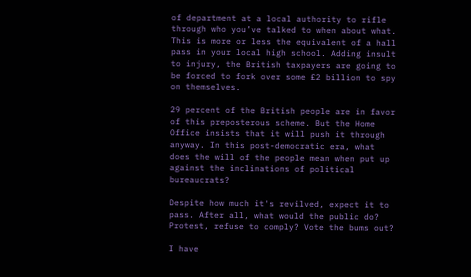of department at a local authority to rifle through who you’ve talked to when about what. This is more or less the equivalent of a hall pass in your local high school. Adding insult to injury, the British taxpayers are going to be forced to fork over some £2 billion to spy on themselves.

29 percent of the British people are in favor of this preposterous scheme. But the Home Office insists that it will push it through anyway. In this post-democratic era, what does the will of the people mean when put up against the inclinations of political bureaucrats?

Despite how much it's revilved, expect it to pass. After all, what would the public do? Protest, refuse to comply? Vote the bums out?

I have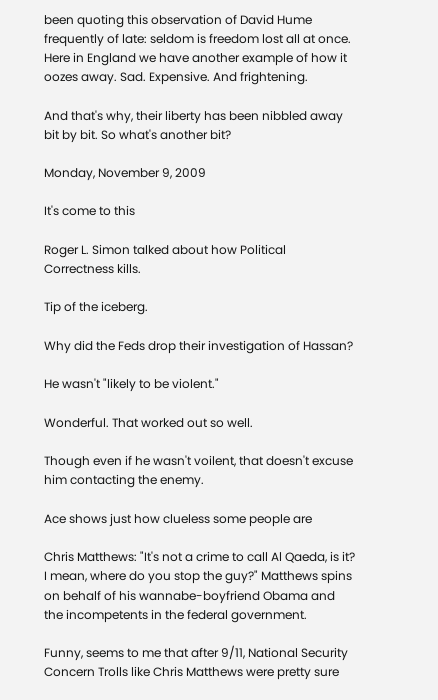been quoting this observation of David Hume frequently of late: seldom is freedom lost all at once. Here in England we have another example of how it oozes away. Sad. Expensive. And frightening.

And that's why, their liberty has been nibbled away bit by bit. So what's another bit?

Monday, November 9, 2009

It's come to this

Roger L. Simon talked about how Political Correctness kills.

Tip of the iceberg.

Why did the Feds drop their investigation of Hassan?

He wasn't "likely to be violent."

Wonderful. That worked out so well.

Though even if he wasn't voilent, that doesn't excuse him contacting the enemy.

Ace shows just how clueless some people are

Chris Matthews: "It's not a crime to call Al Qaeda, is it? I mean, where do you stop the guy?" Matthews spins on behalf of his wannabe-boyfriend Obama and the incompetents in the federal government.

Funny, seems to me that after 9/11, National Security Concern Trolls like Chris Matthews were pretty sure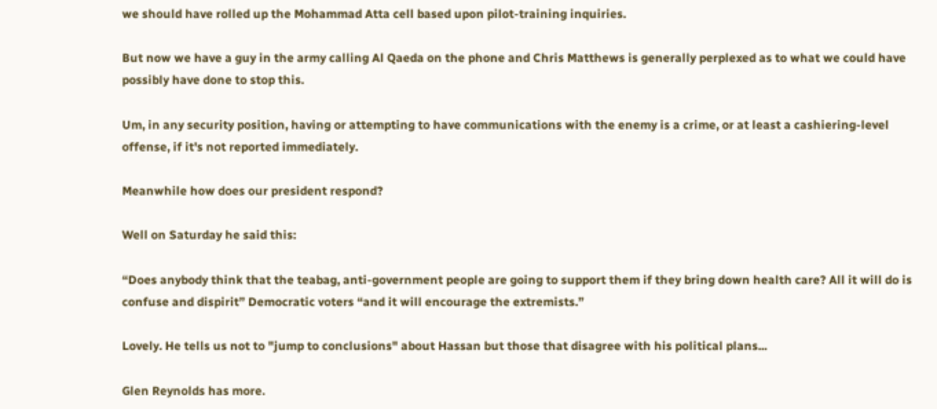we should have rolled up the Mohammad Atta cell based upon pilot-training inquiries.

But now we have a guy in the army calling Al Qaeda on the phone and Chris Matthews is generally perplexed as to what we could have possibly have done to stop this.

Um, in any security position, having or attempting to have communications with the enemy is a crime, or at least a cashiering-level offense, if it's not reported immediately.

Meanwhile how does our president respond?

Well on Saturday he said this:

“Does anybody think that the teabag, anti-government people are going to support them if they bring down health care? All it will do is confuse and dispirit” Democratic voters “and it will encourage the extremists.”

Lovely. He tells us not to "jump to conclusions" about Hassan but those that disagree with his political plans...

Glen Reynolds has more.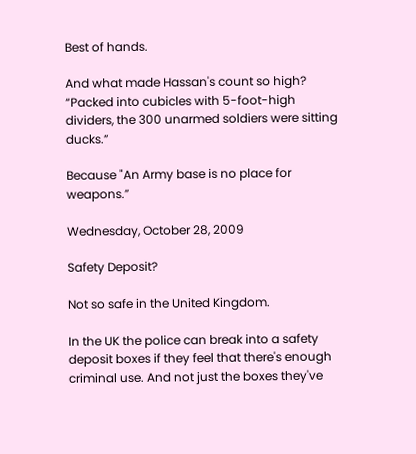Best of hands.

And what made Hassan's count so high? “Packed into cubicles with 5-foot-high dividers, the 300 unarmed soldiers were sitting ducks.”

Because "An Army base is no place for weapons.”

Wednesday, October 28, 2009

Safety Deposit?

Not so safe in the United Kingdom.

In the UK the police can break into a safety deposit boxes if they feel that there's enough criminal use. And not just the boxes they've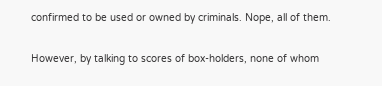confirmed to be used or owned by criminals. Nope, all of them.

However, by talking to scores of box-holders, none of whom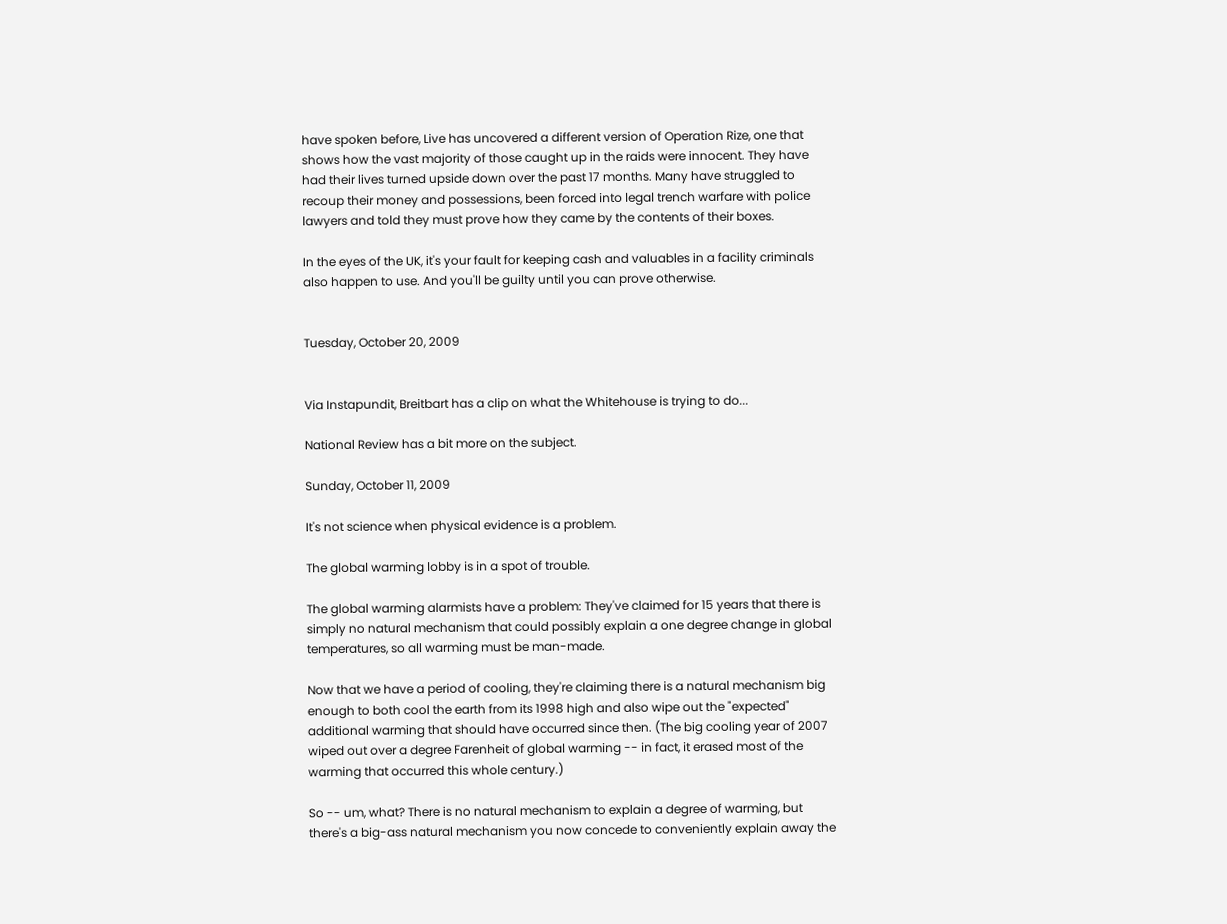have spoken before, Live has uncovered a different version of Operation Rize, one that shows how the vast majority of those caught up in the raids were innocent. They have had their lives turned upside down over the past 17 months. Many have struggled to recoup their money and possessions, been forced into legal trench warfare with police lawyers and told they must prove how they came by the contents of their boxes.

In the eyes of the UK, it's your fault for keeping cash and valuables in a facility criminals also happen to use. And you'll be guilty until you can prove otherwise.


Tuesday, October 20, 2009


Via Instapundit, Breitbart has a clip on what the Whitehouse is trying to do...

National Review has a bit more on the subject.

Sunday, October 11, 2009

It's not science when physical evidence is a problem.

The global warming lobby is in a spot of trouble.

The global warming alarmists have a problem: They've claimed for 15 years that there is simply no natural mechanism that could possibly explain a one degree change in global temperatures, so all warming must be man-made.

Now that we have a period of cooling, they're claiming there is a natural mechanism big enough to both cool the earth from its 1998 high and also wipe out the "expected" additional warming that should have occurred since then. (The big cooling year of 2007 wiped out over a degree Farenheit of global warming -- in fact, it erased most of the warming that occurred this whole century.)

So -- um, what? There is no natural mechanism to explain a degree of warming, but there's a big-ass natural mechanism you now concede to conveniently explain away the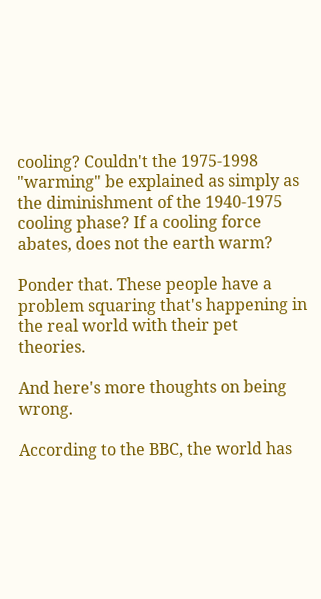cooling? Couldn't the 1975-1998 "warming" be explained as simply as the diminishment of the 1940-1975 cooling phase? If a cooling force abates, does not the earth warm?

Ponder that. These people have a problem squaring that's happening in the real world with their pet theories.

And here's more thoughts on being wrong.

According to the BBC, the world has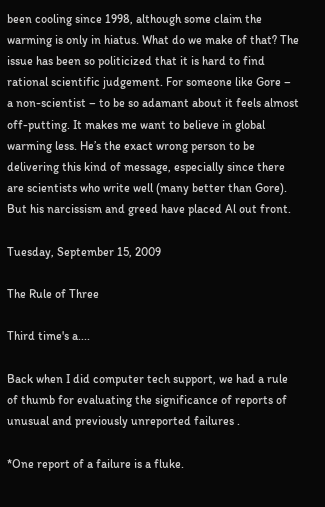been cooling since 1998, although some claim the warming is only in hiatus. What do we make of that? The issue has been so politicized that it is hard to find rational scientific judgement. For someone like Gore – a non-scientist – to be so adamant about it feels almost off-putting. It makes me want to believe in global warming less. He’s the exact wrong person to be delivering this kind of message, especially since there are scientists who write well (many better than Gore). But his narcissism and greed have placed Al out front.

Tuesday, September 15, 2009

The Rule of Three

Third time's a....

Back when I did computer tech support, we had a rule of thumb for evaluating the significance of reports of unusual and previously unreported failures .

*One report of a failure is a fluke.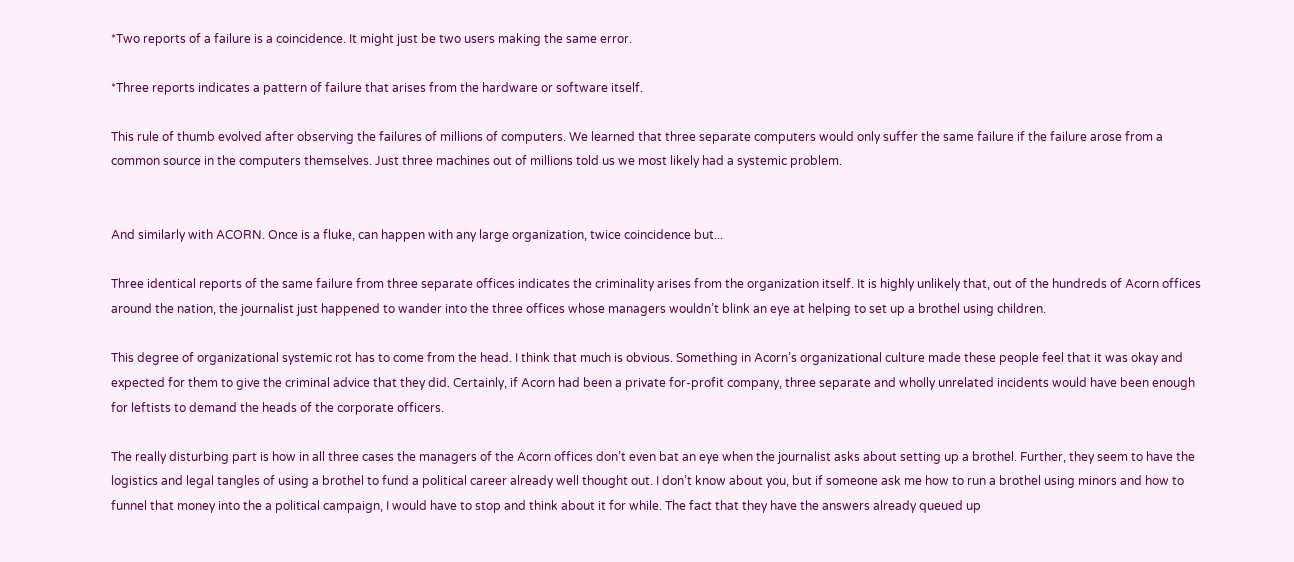*Two reports of a failure is a coincidence. It might just be two users making the same error.

*Three reports indicates a pattern of failure that arises from the hardware or software itself.

This rule of thumb evolved after observing the failures of millions of computers. We learned that three separate computers would only suffer the same failure if the failure arose from a common source in the computers themselves. Just three machines out of millions told us we most likely had a systemic problem.


And similarly with ACORN. Once is a fluke, can happen with any large organization, twice coincidence but...

Three identical reports of the same failure from three separate offices indicates the criminality arises from the organization itself. It is highly unlikely that, out of the hundreds of Acorn offices around the nation, the journalist just happened to wander into the three offices whose managers wouldn’t blink an eye at helping to set up a brothel using children.

This degree of organizational systemic rot has to come from the head. I think that much is obvious. Something in Acorn’s organizational culture made these people feel that it was okay and expected for them to give the criminal advice that they did. Certainly, if Acorn had been a private for-profit company, three separate and wholly unrelated incidents would have been enough for leftists to demand the heads of the corporate officers.

The really disturbing part is how in all three cases the managers of the Acorn offices don’t even bat an eye when the journalist asks about setting up a brothel. Further, they seem to have the logistics and legal tangles of using a brothel to fund a political career already well thought out. I don’t know about you, but if someone ask me how to run a brothel using minors and how to funnel that money into the a political campaign, I would have to stop and think about it for while. The fact that they have the answers already queued up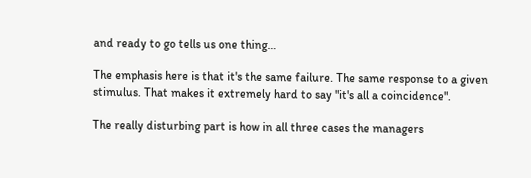and ready to go tells us one thing…

The emphasis here is that it's the same failure. The same response to a given stimulus. That makes it extremely hard to say "it's all a coincidence".

The really disturbing part is how in all three cases the managers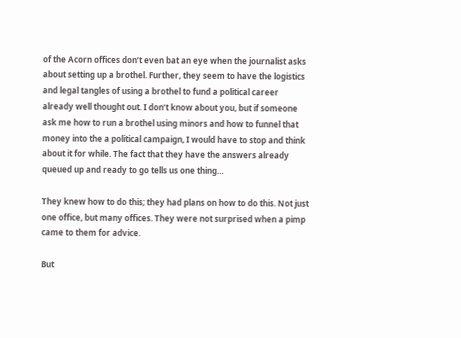of the Acorn offices don’t even bat an eye when the journalist asks about setting up a brothel. Further, they seem to have the logistics and legal tangles of using a brothel to fund a political career already well thought out. I don’t know about you, but if someone ask me how to run a brothel using minors and how to funnel that money into the a political campaign, I would have to stop and think about it for while. The fact that they have the answers already queued up and ready to go tells us one thing…

They knew how to do this; they had plans on how to do this. Not just one office, but many offices. They were not surprised when a pimp came to them for advice.

But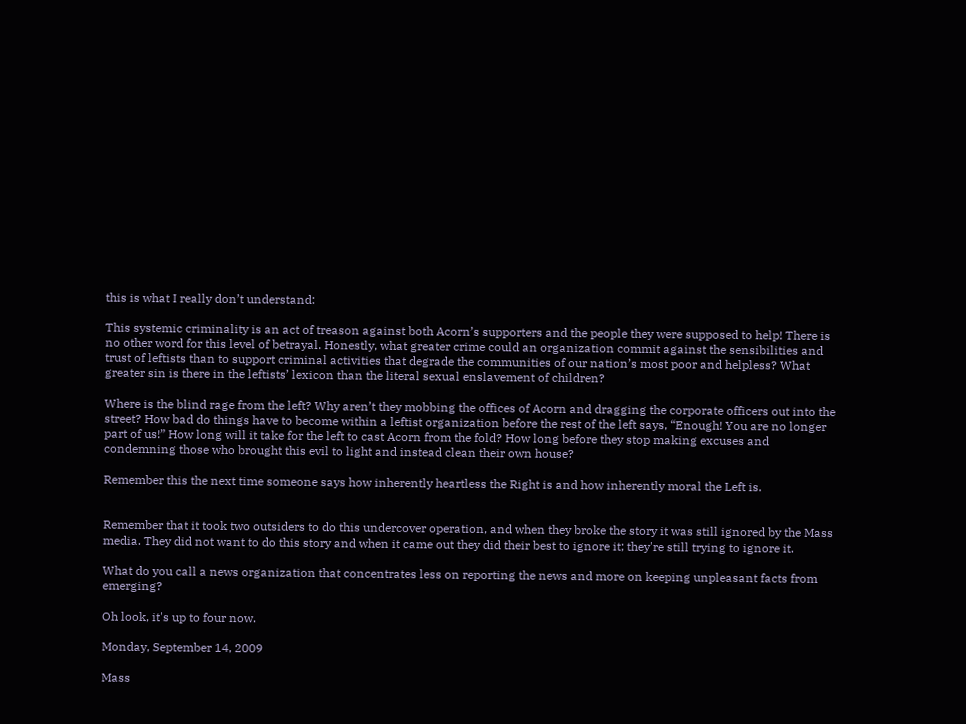this is what I really don’t understand:

This systemic criminality is an act of treason against both Acorn’s supporters and the people they were supposed to help! There is no other word for this level of betrayal. Honestly, what greater crime could an organization commit against the sensibilities and trust of leftists than to support criminal activities that degrade the communities of our nation’s most poor and helpless? What greater sin is there in the leftists’ lexicon than the literal sexual enslavement of children?

Where is the blind rage from the left? Why aren’t they mobbing the offices of Acorn and dragging the corporate officers out into the street? How bad do things have to become within a leftist organization before the rest of the left says, “Enough! You are no longer part of us!” How long will it take for the left to cast Acorn from the fold? How long before they stop making excuses and condemning those who brought this evil to light and instead clean their own house?

Remember this the next time someone says how inherently heartless the Right is and how inherently moral the Left is.


Remember that it took two outsiders to do this undercover operation, and when they broke the story it was still ignored by the Mass media. They did not want to do this story and when it came out they did their best to ignore it; they're still trying to ignore it.

What do you call a news organization that concentrates less on reporting the news and more on keeping unpleasant facts from emerging?

Oh look, it's up to four now.

Monday, September 14, 2009

Mass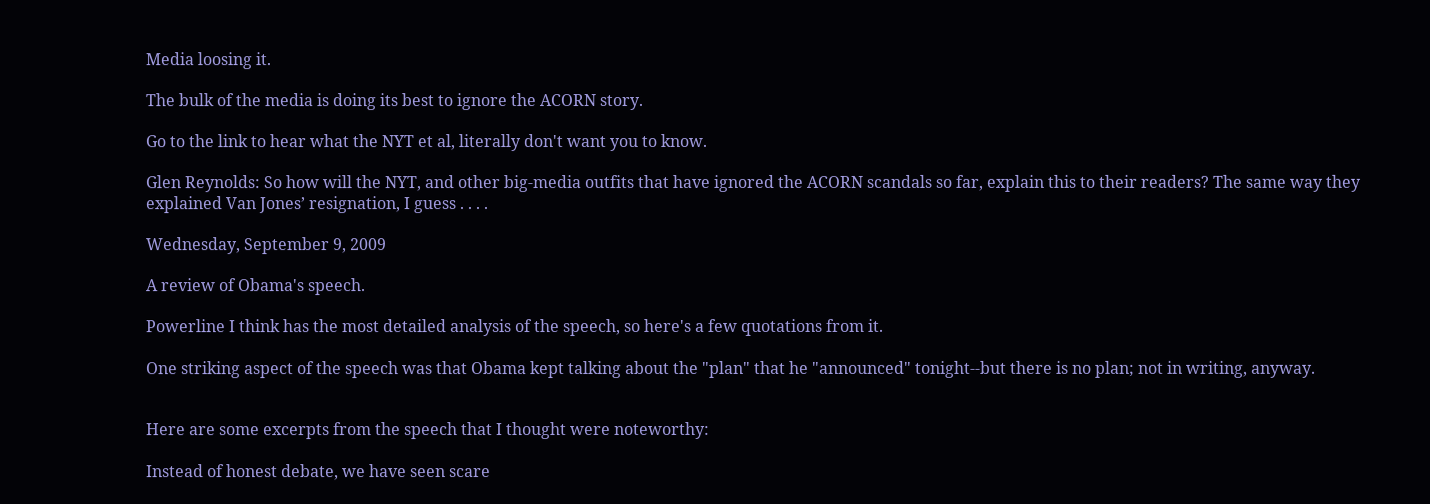Media loosing it.

The bulk of the media is doing its best to ignore the ACORN story.

Go to the link to hear what the NYT et al, literally don't want you to know.

Glen Reynolds: So how will the NYT, and other big-media outfits that have ignored the ACORN scandals so far, explain this to their readers? The same way they explained Van Jones’ resignation, I guess . . . .

Wednesday, September 9, 2009

A review of Obama's speech.

Powerline I think has the most detailed analysis of the speech, so here's a few quotations from it.

One striking aspect of the speech was that Obama kept talking about the "plan" that he "announced" tonight--but there is no plan; not in writing, anyway.


Here are some excerpts from the speech that I thought were noteworthy:

Instead of honest debate, we have seen scare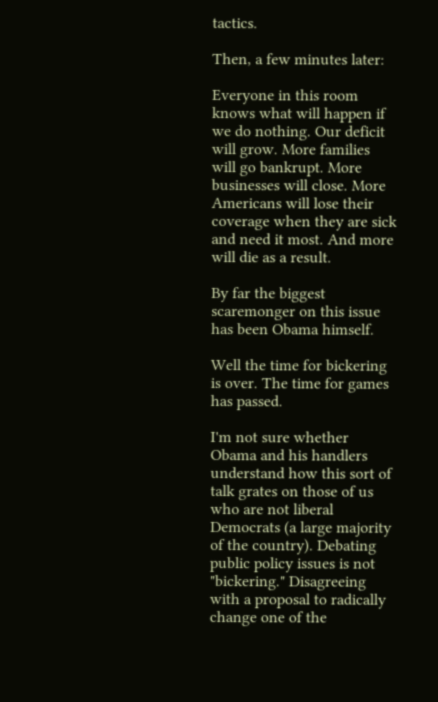tactics.

Then, a few minutes later:

Everyone in this room knows what will happen if we do nothing. Our deficit will grow. More families will go bankrupt. More businesses will close. More Americans will lose their coverage when they are sick and need it most. And more will die as a result.

By far the biggest scaremonger on this issue has been Obama himself.

Well the time for bickering is over. The time for games has passed.

I'm not sure whether Obama and his handlers understand how this sort of talk grates on those of us who are not liberal Democrats (a large majority of the country). Debating public policy issues is not "bickering." Disagreeing with a proposal to radically change one of the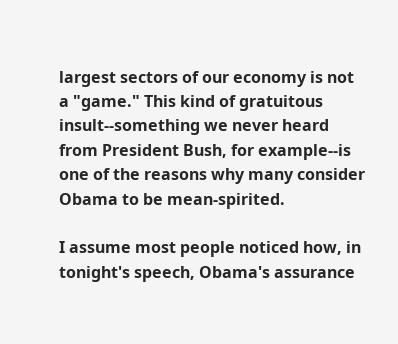largest sectors of our economy is not a "game." This kind of gratuitous insult--something we never heard from President Bush, for example--is one of the reasons why many consider Obama to be mean-spirited.

I assume most people noticed how, in tonight's speech, Obama's assurance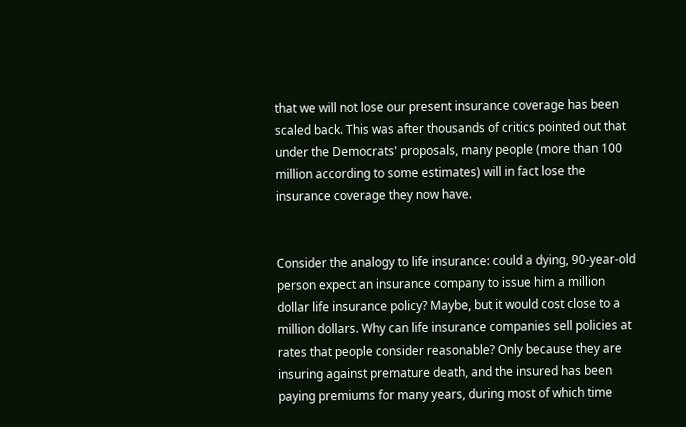that we will not lose our present insurance coverage has been scaled back. This was after thousands of critics pointed out that under the Democrats' proposals, many people (more than 100 million according to some estimates) will in fact lose the insurance coverage they now have.


Consider the analogy to life insurance: could a dying, 90-year-old person expect an insurance company to issue him a million dollar life insurance policy? Maybe, but it would cost close to a million dollars. Why can life insurance companies sell policies at rates that people consider reasonable? Only because they are insuring against premature death, and the insured has been paying premiums for many years, during most of which time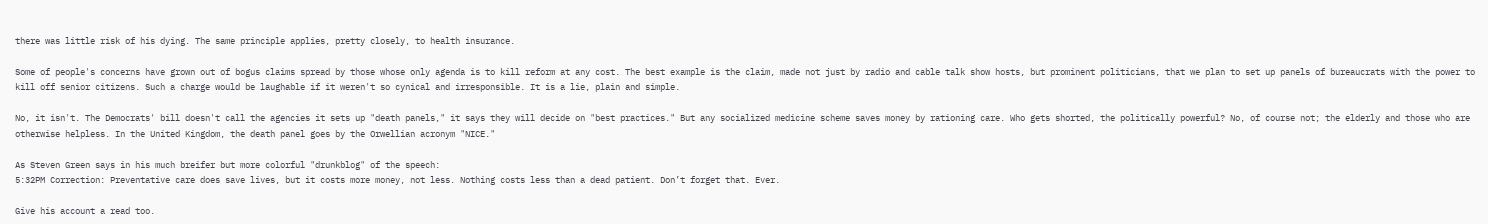there was little risk of his dying. The same principle applies, pretty closely, to health insurance.

Some of people's concerns have grown out of bogus claims spread by those whose only agenda is to kill reform at any cost. The best example is the claim, made not just by radio and cable talk show hosts, but prominent politicians, that we plan to set up panels of bureaucrats with the power to kill off senior citizens. Such a charge would be laughable if it weren't so cynical and irresponsible. It is a lie, plain and simple.

No, it isn't. The Democrats' bill doesn't call the agencies it sets up "death panels," it says they will decide on "best practices." But any socialized medicine scheme saves money by rationing care. Who gets shorted, the politically powerful? No, of course not; the elderly and those who are otherwise helpless. In the United Kingdom, the death panel goes by the Orwellian acronym "NICE."

As Steven Green says in his much breifer but more colorful "drunkblog" of the speech:
5:32PM Correction: Preventative care does save lives, but it costs more money, not less. Nothing costs less than a dead patient. Don’t forget that. Ever.

Give his account a read too.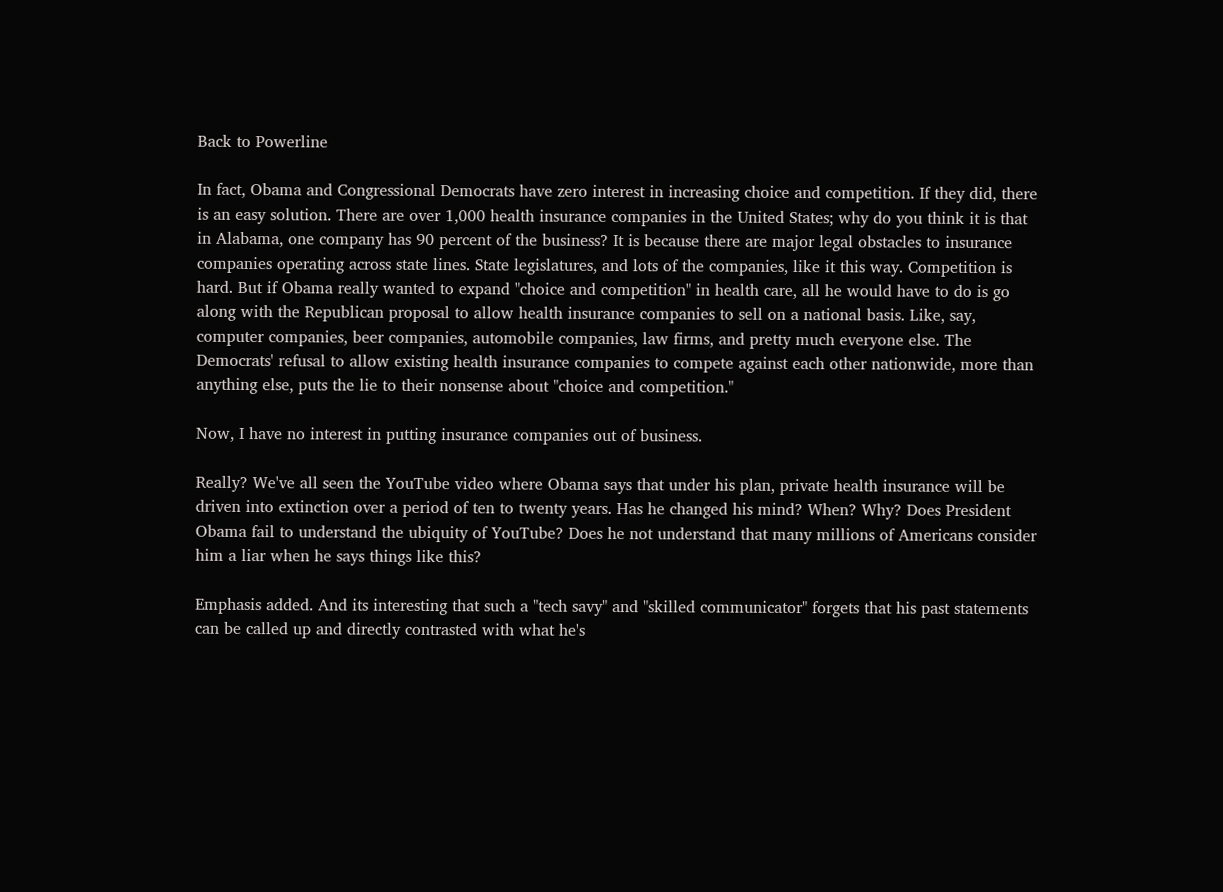Back to Powerline

In fact, Obama and Congressional Democrats have zero interest in increasing choice and competition. If they did, there is an easy solution. There are over 1,000 health insurance companies in the United States; why do you think it is that in Alabama, one company has 90 percent of the business? It is because there are major legal obstacles to insurance companies operating across state lines. State legislatures, and lots of the companies, like it this way. Competition is hard. But if Obama really wanted to expand "choice and competition" in health care, all he would have to do is go along with the Republican proposal to allow health insurance companies to sell on a national basis. Like, say, computer companies, beer companies, automobile companies, law firms, and pretty much everyone else. The Democrats' refusal to allow existing health insurance companies to compete against each other nationwide, more than anything else, puts the lie to their nonsense about "choice and competition."

Now, I have no interest in putting insurance companies out of business.

Really? We've all seen the YouTube video where Obama says that under his plan, private health insurance will be driven into extinction over a period of ten to twenty years. Has he changed his mind? When? Why? Does President Obama fail to understand the ubiquity of YouTube? Does he not understand that many millions of Americans consider him a liar when he says things like this?

Emphasis added. And its interesting that such a "tech savy" and "skilled communicator" forgets that his past statements can be called up and directly contrasted with what he's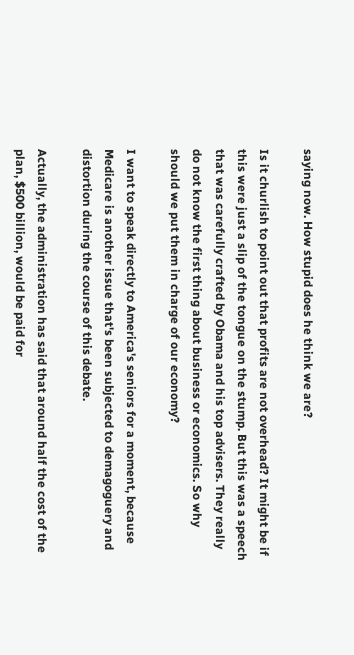saying now. How stupid does he think we are?

Is it churlish to point out that profits are not overhead? It might be if this were just a slip of the tongue on the stump. But this was a speech that was carefully crafted by Obama and his top advisers. They really do not know the first thing about business or economics. So why should we put them in charge of our economy?

I want to speak directly to America's seniors for a moment, because Medicare is another issue that's been subjected to demagoguery and distortion during the course of this debate.

Actually, the administration has said that around half the cost of the plan, $500 billion, would be paid for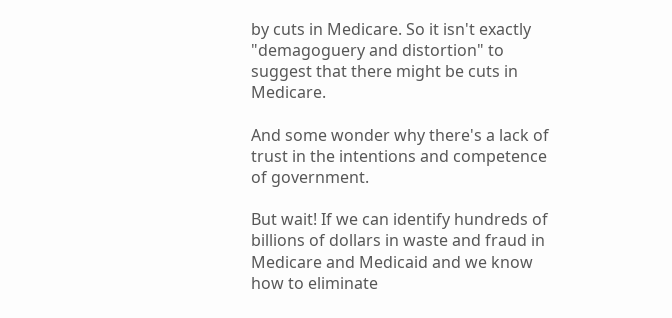by cuts in Medicare. So it isn't exactly "demagoguery and distortion" to suggest that there might be cuts in Medicare.

And some wonder why there's a lack of trust in the intentions and competence of government.

But wait! If we can identify hundreds of billions of dollars in waste and fraud in Medicare and Medicaid and we know how to eliminate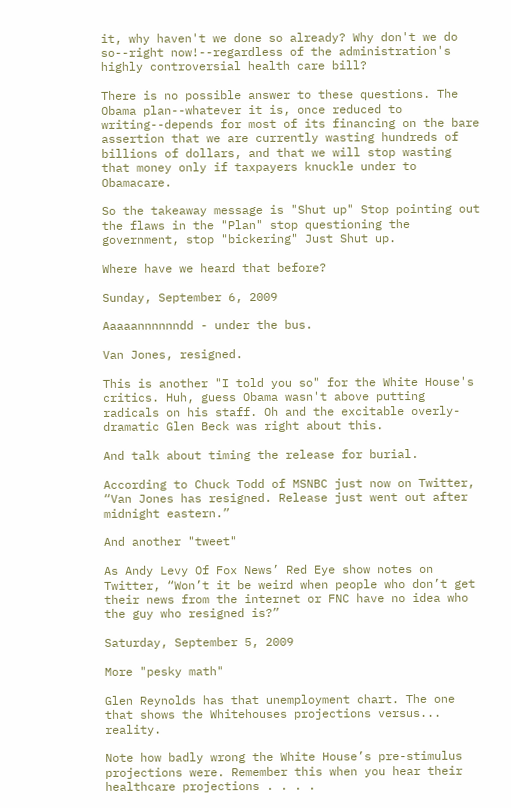it, why haven't we done so already? Why don't we do so--right now!--regardless of the administration's highly controversial health care bill?

There is no possible answer to these questions. The Obama plan--whatever it is, once reduced to writing--depends for most of its financing on the bare assertion that we are currently wasting hundreds of billions of dollars, and that we will stop wasting that money only if taxpayers knuckle under to Obamacare.

So the takeaway message is "Shut up" Stop pointing out the flaws in the "Plan" stop questioning the government, stop "bickering" Just Shut up.

Where have we heard that before?

Sunday, September 6, 2009

Aaaaannnnnndd - under the bus.

Van Jones, resigned.

This is another "I told you so" for the White House's critics. Huh, guess Obama wasn't above putting radicals on his staff. Oh and the excitable overly-dramatic Glen Beck was right about this.

And talk about timing the release for burial.

According to Chuck Todd of MSNBC just now on Twitter, “Van Jones has resigned. Release just went out after midnight eastern.”

And another "tweet"

As Andy Levy Of Fox News’ Red Eye show notes on Twitter, “Won’t it be weird when people who don’t get their news from the internet or FNC have no idea who the guy who resigned is?”

Saturday, September 5, 2009

More "pesky math"

Glen Reynolds has that unemployment chart. The one that shows the Whitehouses projections versus... reality.

Note how badly wrong the White House’s pre-stimulus projections were. Remember this when you hear their healthcare projections . . . .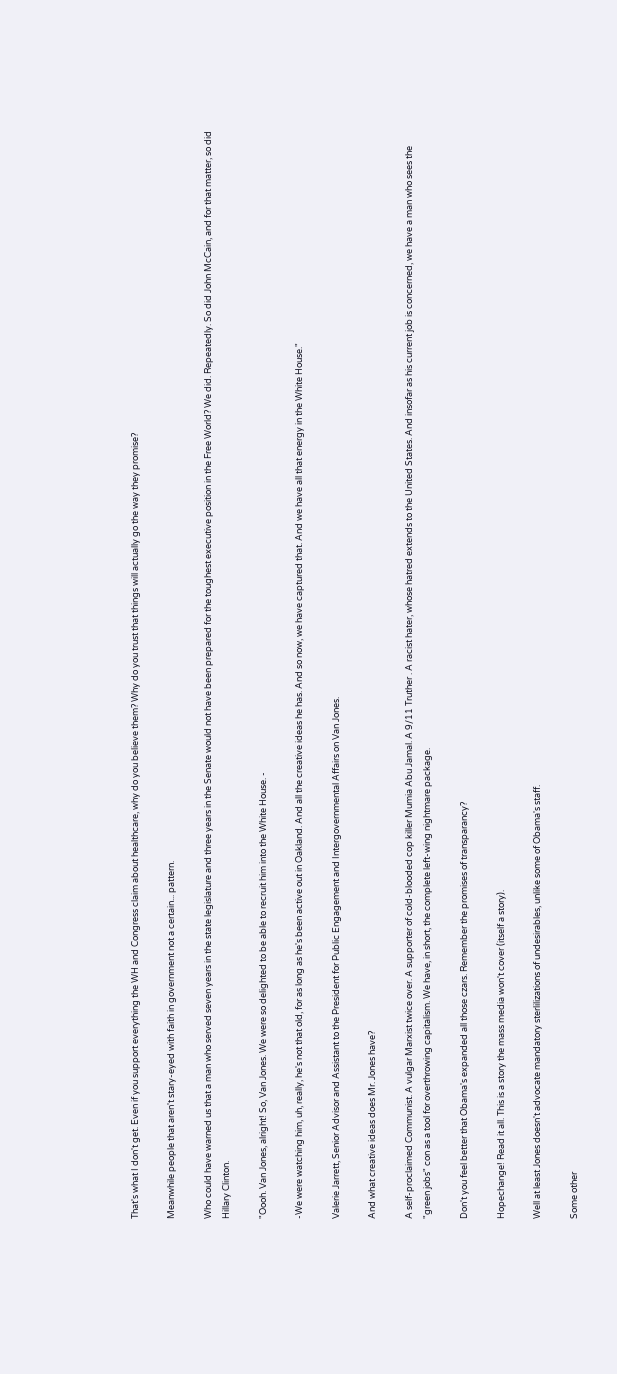That's what I don't get. Even if you support everything the WH and Congress claim about healthcare, why do you believe them? Why do you trust that things will actually go the way they promise?

Meanwhile people that aren't stary-eyed with faith in government not a certain... pattern.

Who could have warned us that a man who served seven years in the state legislature and three years in the Senate would not have been prepared for the toughest executive position in the Free World? We did. Repeatedly. So did John McCain, and for that matter, so did Hillary Clinton.

"Oooh. Van Jones, alright! So, Van Jones. We were so delighted to be able to recruit him into the White House. -

-We were watching him, uh, really, he's not that old, for as long as he's been active out in Oakland. And all the creative ideas he has. And so now, we have captured that. And we have all that energy in the White House."

Valerie Jarrett, Senior Advisor and Assistant to the President for Public Engagement and Intergovernmental Affairs on Van Jones.

And what creative ideas does Mr. Jones have?

A self-proclaimed Communist. A vulgar Marxist twice over. A supporter of cold-blooded cop killer Mumia Abu Jamal. A 9/11 Truther . A racist hater, whose hatred extends to the United States. And insofar as his current job is concerned, we have a man who sees the "green jobs" con as a tool for overthrowing capitalism. We have, in short, the complete left-wing nightmare package.

Don't you feel better that Obama's expanded all those czars. Remember the promises of transparancy?

Hopechange! Read it all. This is a story the mass media won't cover (itself a story).

Well at least Jones doesn't advocate mandatory sterlilizations of undesirables, unlike some of Obama's staff.

Some other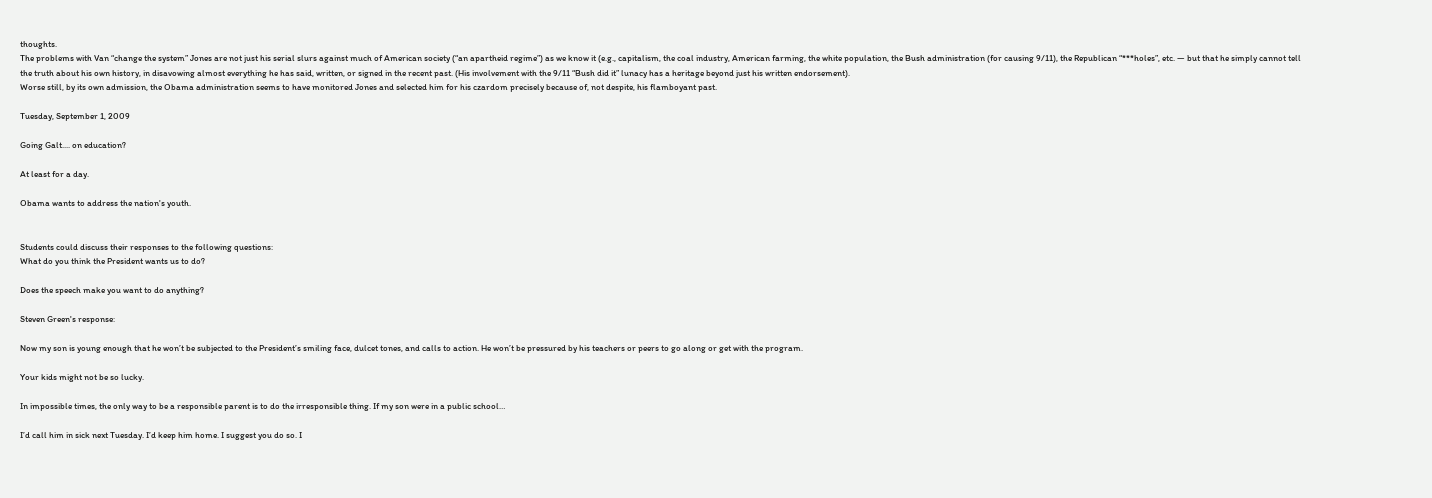thoughts.
The problems with Van “change the system” Jones are not just his serial slurs against much of American society (“an apartheid regime”) as we know it (e.g., capitalism, the coal industry, American farming, the white population, the Bush administration (for causing 9/11), the Republican “***holes”, etc. — but that he simply cannot tell the truth about his own history, in disavowing almost everything he has said, written, or signed in the recent past. (His involvement with the 9/11 “Bush did it” lunacy has a heritage beyond just his written endorsement).
Worse still, by its own admission, the Obama administration seems to have monitored Jones and selected him for his czardom precisely because of, not despite, his flamboyant past.

Tuesday, September 1, 2009

Going Galt.... on education?

At least for a day.

Obama wants to address the nation's youth.


Students could discuss their responses to the following questions:
What do you think the President wants us to do?

Does the speech make you want to do anything?

Steven Green's response:

Now my son is young enough that he won’t be subjected to the President’s smiling face, dulcet tones, and calls to action. He won’t be pressured by his teachers or peers to go along or get with the program.

Your kids might not be so lucky.

In impossible times, the only way to be a responsible parent is to do the irresponsible thing. If my son were in a public school…

I’d call him in sick next Tuesday. I’d keep him home. I suggest you do so. I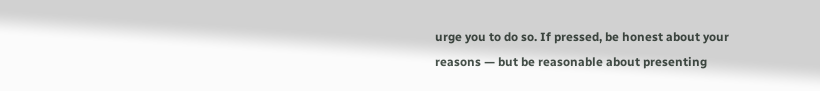urge you to do so. If pressed, be honest about your reasons — but be reasonable about presenting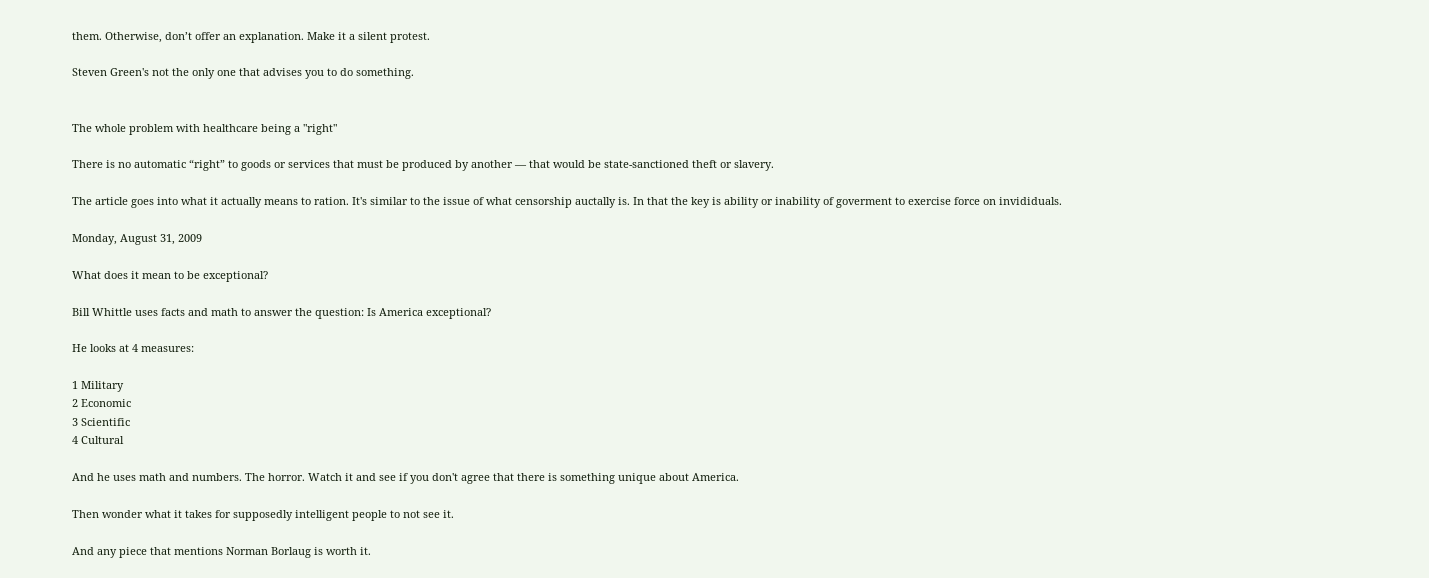them. Otherwise, don’t offer an explanation. Make it a silent protest.

Steven Green's not the only one that advises you to do something.


The whole problem with healthcare being a "right"

There is no automatic “right” to goods or services that must be produced by another — that would be state-sanctioned theft or slavery.

The article goes into what it actually means to ration. It's similar to the issue of what censorship auctally is. In that the key is ability or inability of goverment to exercise force on invididuals.

Monday, August 31, 2009

What does it mean to be exceptional?

Bill Whittle uses facts and math to answer the question: Is America exceptional?

He looks at 4 measures:

1 Military
2 Economic
3 Scientific
4 Cultural

And he uses math and numbers. The horror. Watch it and see if you don't agree that there is something unique about America.

Then wonder what it takes for supposedly intelligent people to not see it.

And any piece that mentions Norman Borlaug is worth it.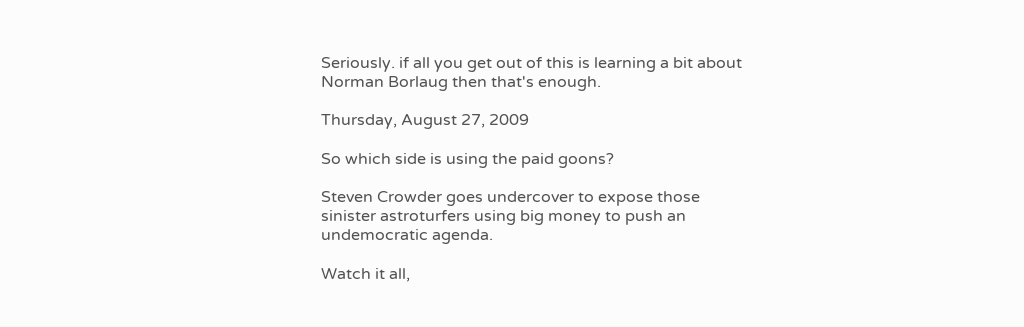Seriously. if all you get out of this is learning a bit about Norman Borlaug then that's enough.

Thursday, August 27, 2009

So which side is using the paid goons?

Steven Crowder goes undercover to expose those sinister astroturfers using big money to push an undemocratic agenda.

Watch it all,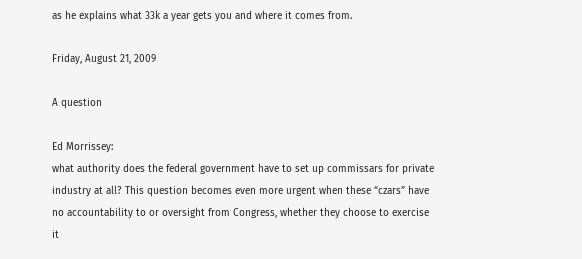as he explains what 33k a year gets you and where it comes from.

Friday, August 21, 2009

A question

Ed Morrissey:
what authority does the federal government have to set up commissars for private industry at all? This question becomes even more urgent when these “czars” have no accountability to or oversight from Congress, whether they choose to exercise it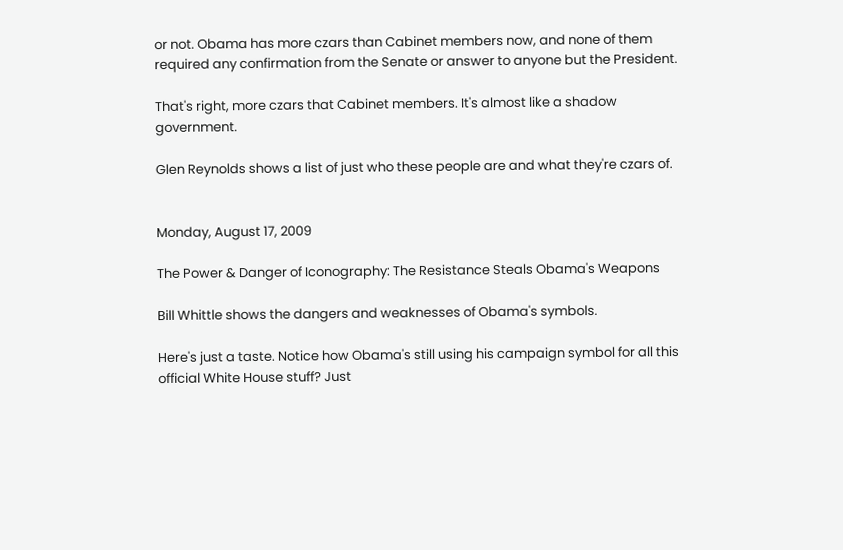or not. Obama has more czars than Cabinet members now, and none of them required any confirmation from the Senate or answer to anyone but the President.

That's right, more czars that Cabinet members. It's almost like a shadow government.

Glen Reynolds shows a list of just who these people are and what they're czars of.


Monday, August 17, 2009

The Power & Danger of Iconography: The Resistance Steals Obama's Weapons

Bill Whittle shows the dangers and weaknesses of Obama's symbols.

Here's just a taste. Notice how Obama's still using his campaign symbol for all this official White House stuff? Just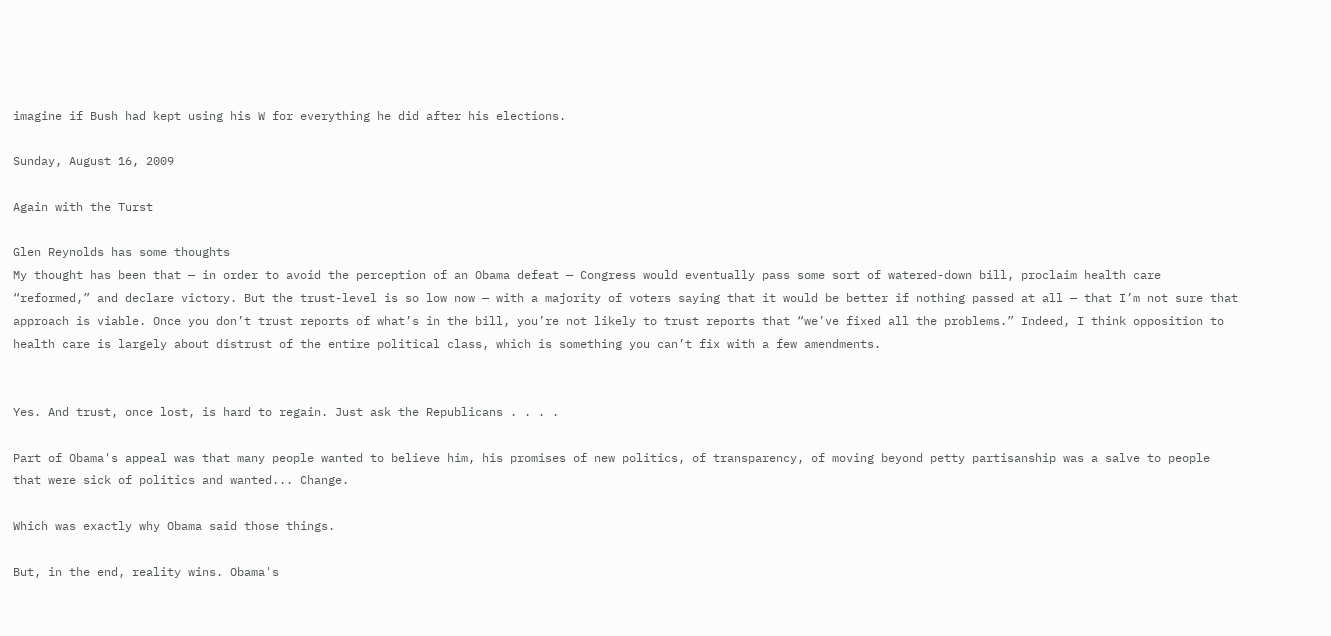imagine if Bush had kept using his W for everything he did after his elections.

Sunday, August 16, 2009

Again with the Turst

Glen Reynolds has some thoughts
My thought has been that — in order to avoid the perception of an Obama defeat — Congress would eventually pass some sort of watered-down bill, proclaim health care “reformed,” and declare victory. But the trust-level is so low now — with a majority of voters saying that it would be better if nothing passed at all — that I’m not sure that approach is viable. Once you don’t trust reports of what’s in the bill, you’re not likely to trust reports that “we’ve fixed all the problems.” Indeed, I think opposition to health care is largely about distrust of the entire political class, which is something you can’t fix with a few amendments.


Yes. And trust, once lost, is hard to regain. Just ask the Republicans . . . .

Part of Obama's appeal was that many people wanted to believe him, his promises of new politics, of transparency, of moving beyond petty partisanship was a salve to people that were sick of politics and wanted... Change.

Which was exactly why Obama said those things.

But, in the end, reality wins. Obama's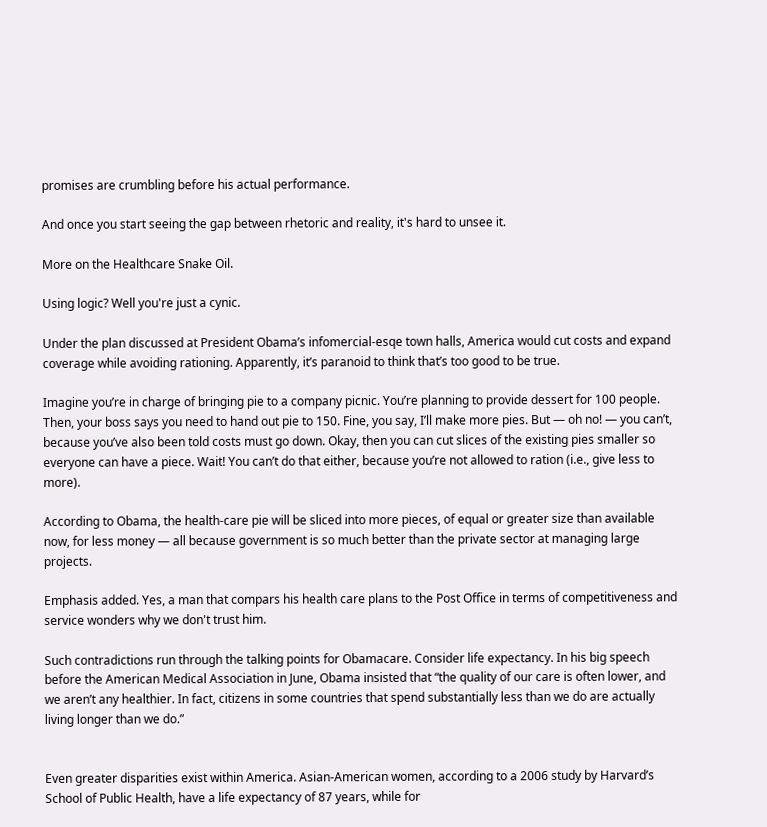promises are crumbling before his actual performance.

And once you start seeing the gap between rhetoric and reality, it's hard to unsee it.

More on the Healthcare Snake Oil.

Using logic? Well you're just a cynic.

Under the plan discussed at President Obama’s infomercial-esqe town halls, America would cut costs and expand coverage while avoiding rationing. Apparently, it’s paranoid to think that’s too good to be true.

Imagine you’re in charge of bringing pie to a company picnic. You’re planning to provide dessert for 100 people. Then, your boss says you need to hand out pie to 150. Fine, you say, I’ll make more pies. But — oh no! — you can’t, because you’ve also been told costs must go down. Okay, then you can cut slices of the existing pies smaller so everyone can have a piece. Wait! You can’t do that either, because you’re not allowed to ration (i.e., give less to more).

According to Obama, the health-care pie will be sliced into more pieces, of equal or greater size than available now, for less money — all because government is so much better than the private sector at managing large projects.

Emphasis added. Yes, a man that compars his health care plans to the Post Office in terms of competitiveness and service wonders why we don't trust him.

Such contradictions run through the talking points for Obamacare. Consider life expectancy. In his big speech before the American Medical Association in June, Obama insisted that “the quality of our care is often lower, and we aren’t any healthier. In fact, citizens in some countries that spend substantially less than we do are actually living longer than we do.”


Even greater disparities exist within America. Asian-American women, according to a 2006 study by Harvard’s School of Public Health, have a life expectancy of 87 years, while for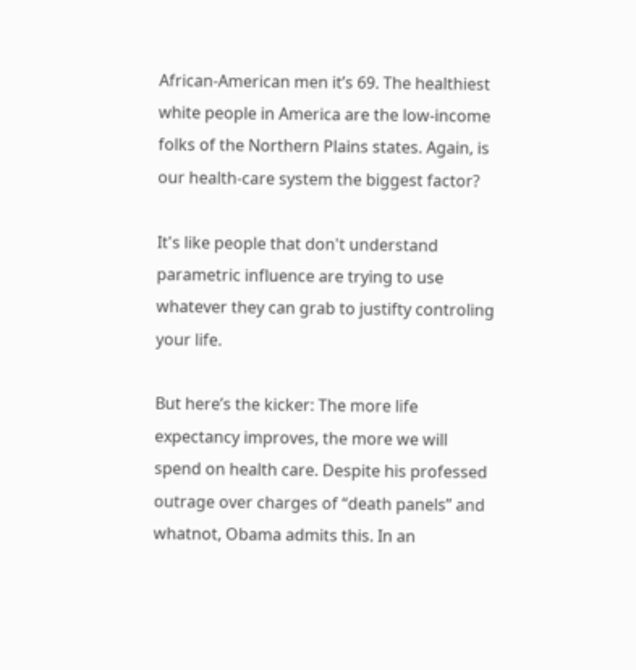African-American men it’s 69. The healthiest white people in America are the low-income folks of the Northern Plains states. Again, is our health-care system the biggest factor?

It's like people that don't understand parametric influence are trying to use whatever they can grab to justifty controling your life.

But here’s the kicker: The more life expectancy improves, the more we will spend on health care. Despite his professed outrage over charges of “death panels” and whatnot, Obama admits this. In an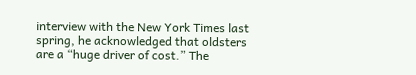interview with the New York Times last spring, he acknowledged that oldsters are a “huge driver of cost.” The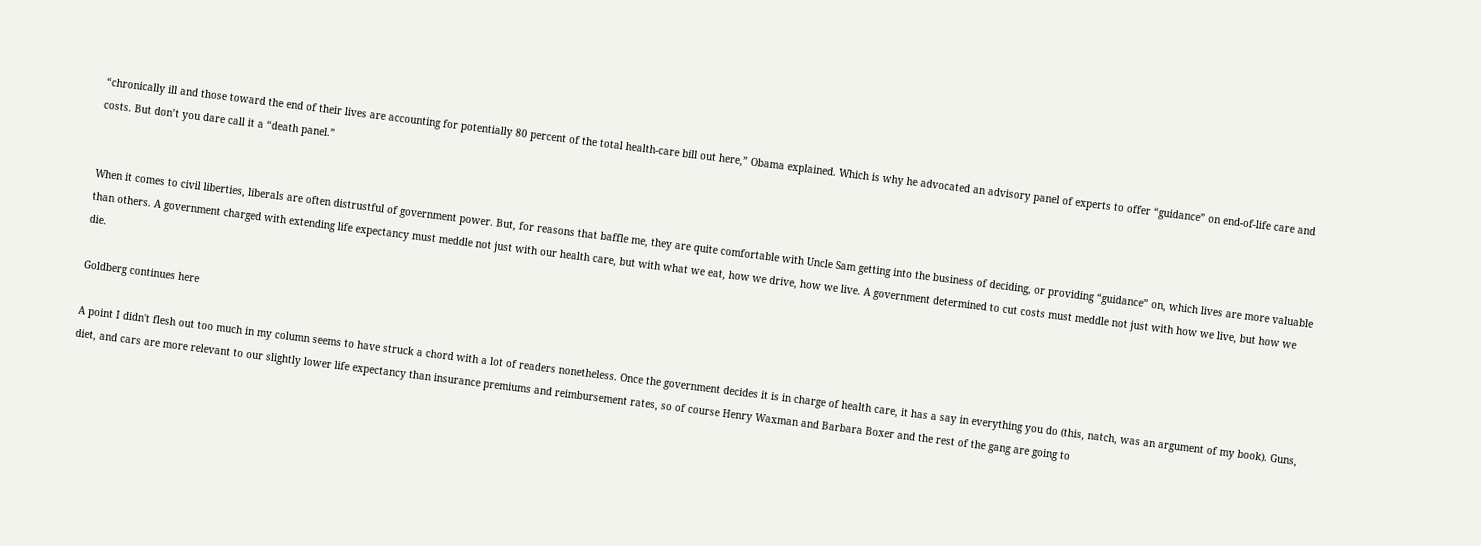“chronically ill and those toward the end of their lives are accounting for potentially 80 percent of the total health-care bill out here,” Obama explained. Which is why he advocated an advisory panel of experts to offer “guidance” on end-of-life care and costs. But don’t you dare call it a “death panel.”


When it comes to civil liberties, liberals are often distrustful of government power. But, for reasons that baffle me, they are quite comfortable with Uncle Sam getting into the business of deciding, or providing “guidance” on, which lives are more valuable than others. A government charged with extending life expectancy must meddle not just with our health care, but with what we eat, how we drive, how we live. A government determined to cut costs must meddle not just with how we live, but how we die.

Goldberg continues here

A point I didn't flesh out too much in my column seems to have struck a chord with a lot of readers nonetheless. Once the government decides it is in charge of health care, it has a say in everything you do (this, natch, was an argument of my book). Guns, diet, and cars are more relevant to our slightly lower life expectancy than insurance premiums and reimbursement rates, so of course Henry Waxman and Barbara Boxer and the rest of the gang are going to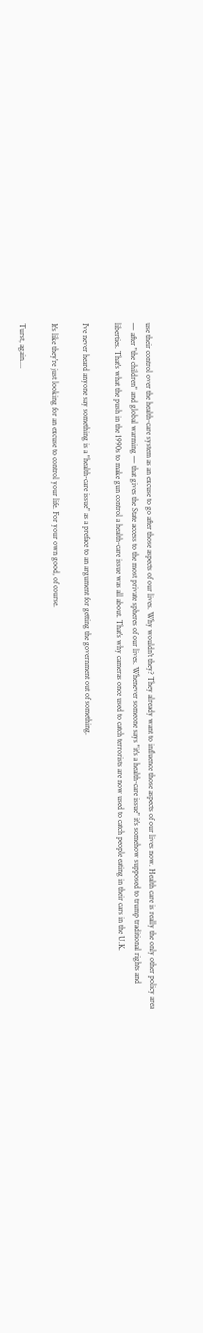use their control over the health-care system as an excuse to go after those aspects of our lives. Why wouldn't they? They already want to influence those aspects of our lives now. Health care is really the only other policy area — after "the children" and global warming — that gives the State access to the most private spheres of our lives. Whenever someone says "it's a health-care issue" it's somehow supposed to trump traditional rights and liberties. That's what the push in the 1990s to make gun control a health-care issue was all about. That's why cameras once used to catch terrorists are now used to catch people eating in their cars in the U.K.

I've never heard anyone say something is a "health-care issue" as a preface to an argument for getting the government out of something.

It's like they're just looking for an excuse to control your life. For your own good, of course.

Turst, again....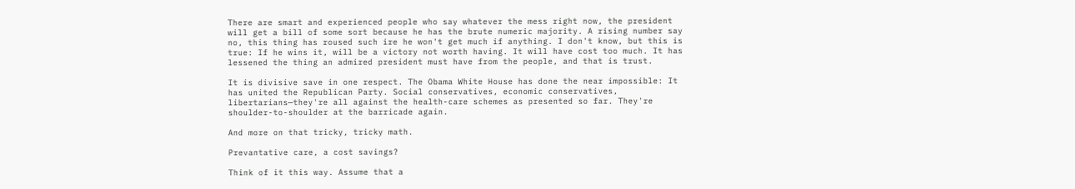There are smart and experienced people who say whatever the mess right now, the president will get a bill of some sort because he has the brute numeric majority. A rising number say no, this thing has roused such ire he won't get much if anything. I don't know, but this is true: If he wins it, will be a victory not worth having. It will have cost too much. It has lessened the thing an admired president must have from the people, and that is trust.

It is divisive save in one respect. The Obama White House has done the near impossible: It has united the Republican Party. Social conservatives, economic conservatives, libertarians—they're all against the health-care schemes as presented so far. They're shoulder-to-shoulder at the barricade again.

And more on that tricky, tricky math.

Prevantative care, a cost savings?

Think of it this way. Assume that a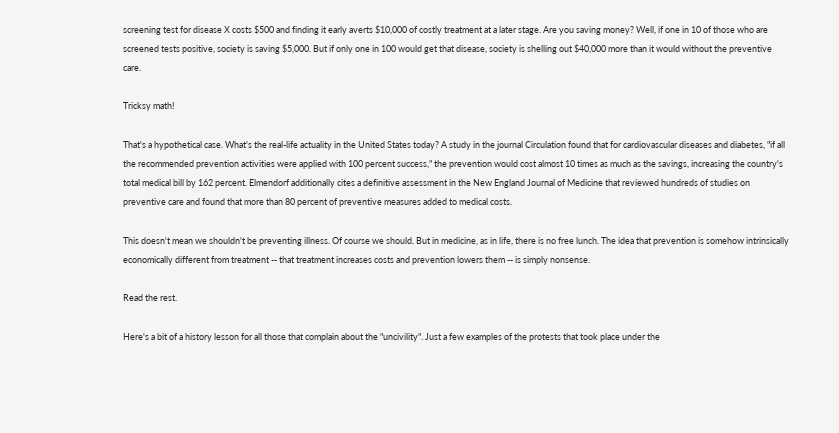screening test for disease X costs $500 and finding it early averts $10,000 of costly treatment at a later stage. Are you saving money? Well, if one in 10 of those who are screened tests positive, society is saving $5,000. But if only one in 100 would get that disease, society is shelling out $40,000 more than it would without the preventive care.

Tricksy math!

That's a hypothetical case. What's the real-life actuality in the United States today? A study in the journal Circulation found that for cardiovascular diseases and diabetes, "if all the recommended prevention activities were applied with 100 percent success," the prevention would cost almost 10 times as much as the savings, increasing the country's total medical bill by 162 percent. Elmendorf additionally cites a definitive assessment in the New England Journal of Medicine that reviewed hundreds of studies on preventive care and found that more than 80 percent of preventive measures added to medical costs.

This doesn't mean we shouldn't be preventing illness. Of course we should. But in medicine, as in life, there is no free lunch. The idea that prevention is somehow intrinsically economically different from treatment -- that treatment increases costs and prevention lowers them -- is simply nonsense.

Read the rest.

Here's a bit of a history lesson for all those that complain about the "uncivility". Just a few examples of the protests that took place under the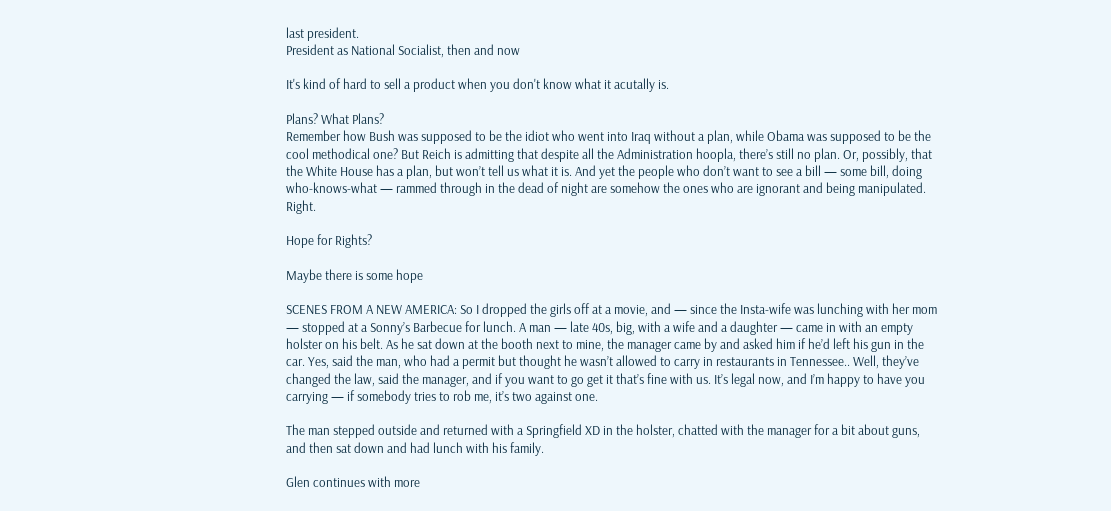last president.
President as National Socialist, then and now

It's kind of hard to sell a product when you don't know what it acutally is.

Plans? What Plans?
Remember how Bush was supposed to be the idiot who went into Iraq without a plan, while Obama was supposed to be the cool methodical one? But Reich is admitting that despite all the Administration hoopla, there’s still no plan. Or, possibly, that the White House has a plan, but won’t tell us what it is. And yet the people who don’t want to see a bill — some bill, doing who-knows-what — rammed through in the dead of night are somehow the ones who are ignorant and being manipulated. Right.

Hope for Rights?

Maybe there is some hope

SCENES FROM A NEW AMERICA: So I dropped the girls off at a movie, and — since the Insta-wife was lunching with her mom — stopped at a Sonny’s Barbecue for lunch. A man — late 40s, big, with a wife and a daughter — came in with an empty holster on his belt. As he sat down at the booth next to mine, the manager came by and asked him if he’d left his gun in the car. Yes, said the man, who had a permit but thought he wasn’t allowed to carry in restaurants in Tennessee.. Well, they’ve changed the law, said the manager, and if you want to go get it that’s fine with us. It’s legal now, and I’m happy to have you carrying — if somebody tries to rob me, it’s two against one.

The man stepped outside and returned with a Springfield XD in the holster, chatted with the manager for a bit about guns, and then sat down and had lunch with his family.

Glen continues with more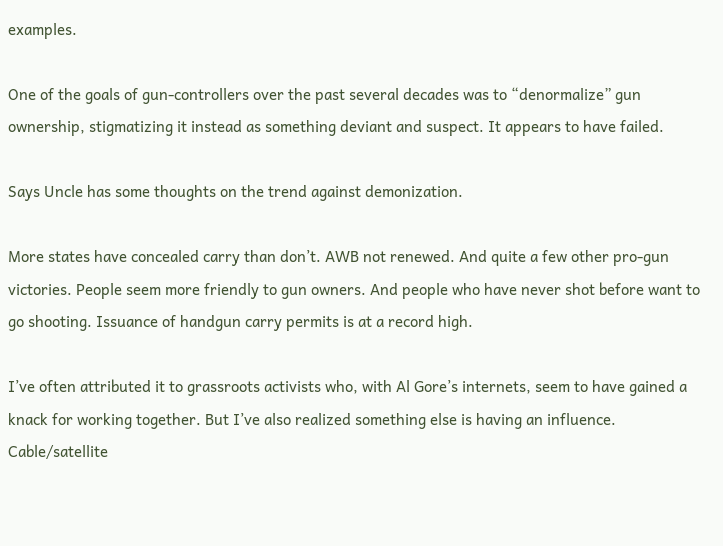examples.

One of the goals of gun-controllers over the past several decades was to “denormalize” gun ownership, stigmatizing it instead as something deviant and suspect. It appears to have failed.

Says Uncle has some thoughts on the trend against demonization.

More states have concealed carry than don’t. AWB not renewed. And quite a few other pro-gun victories. People seem more friendly to gun owners. And people who have never shot before want to go shooting. Issuance of handgun carry permits is at a record high.

I’ve often attributed it to grassroots activists who, with Al Gore’s internets, seem to have gained a knack for working together. But I’ve also realized something else is having an influence. Cable/satellite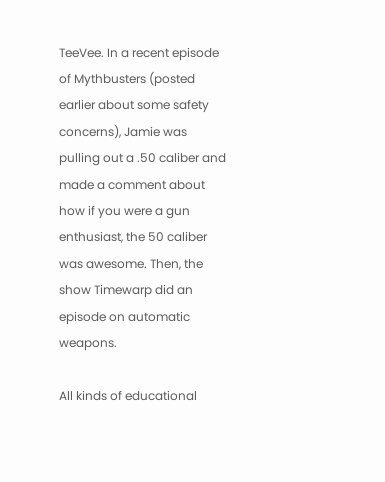TeeVee. In a recent episode of Mythbusters (posted earlier about some safety concerns), Jamie was pulling out a .50 caliber and made a comment about how if you were a gun enthusiast, the 50 caliber was awesome. Then, the show Timewarp did an episode on automatic weapons.

All kinds of educational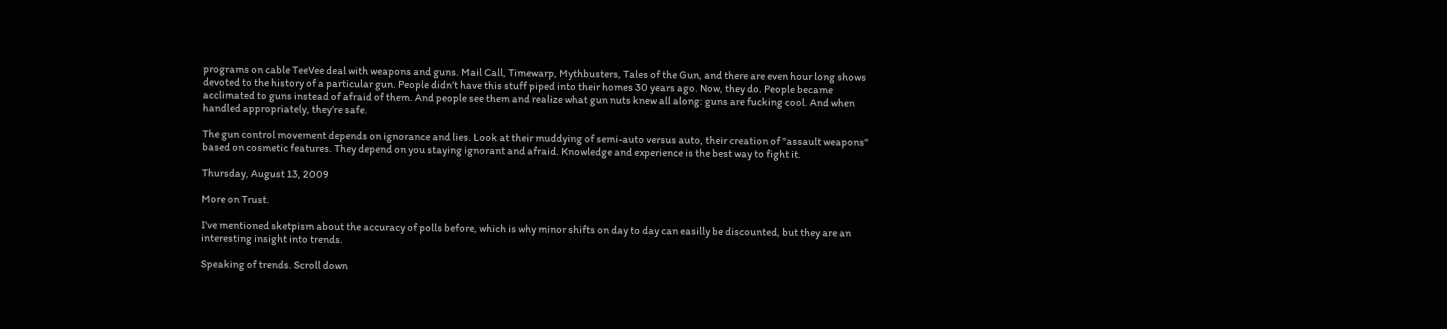programs on cable TeeVee deal with weapons and guns. Mail Call, Timewarp, Mythbusters, Tales of the Gun, and there are even hour long shows devoted to the history of a particular gun. People didn’t have this stuff piped into their homes 30 years ago. Now, they do. People became acclimated to guns instead of afraid of them. And people see them and realize what gun nuts knew all along: guns are fucking cool. And when handled appropriately, they’re safe.

The gun control movement depends on ignorance and lies. Look at their muddying of semi-auto versus auto, their creation of "assault weapons" based on cosmetic features. They depend on you staying ignorant and afraid. Knowledge and experience is the best way to fight it.

Thursday, August 13, 2009

More on Trust.

I've mentioned sketpism about the accuracy of polls before, which is why minor shifts on day to day can easilly be discounted, but they are an interesting insight into trends.

Speaking of trends. Scroll down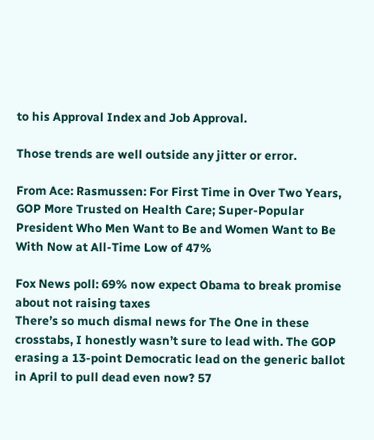to his Approval Index and Job Approval.

Those trends are well outside any jitter or error.

From Ace: Rasmussen: For First Time in Over Two Years, GOP More Trusted on Health Care; Super-Popular President Who Men Want to Be and Women Want to Be With Now at All-Time Low of 47%

Fox News poll: 69% now expect Obama to break promise about not raising taxes
There’s so much dismal news for The One in these crosstabs, I honestly wasn’t sure to lead with. The GOP erasing a 13-point Democratic lead on the generic ballot in April to pull dead even now? 57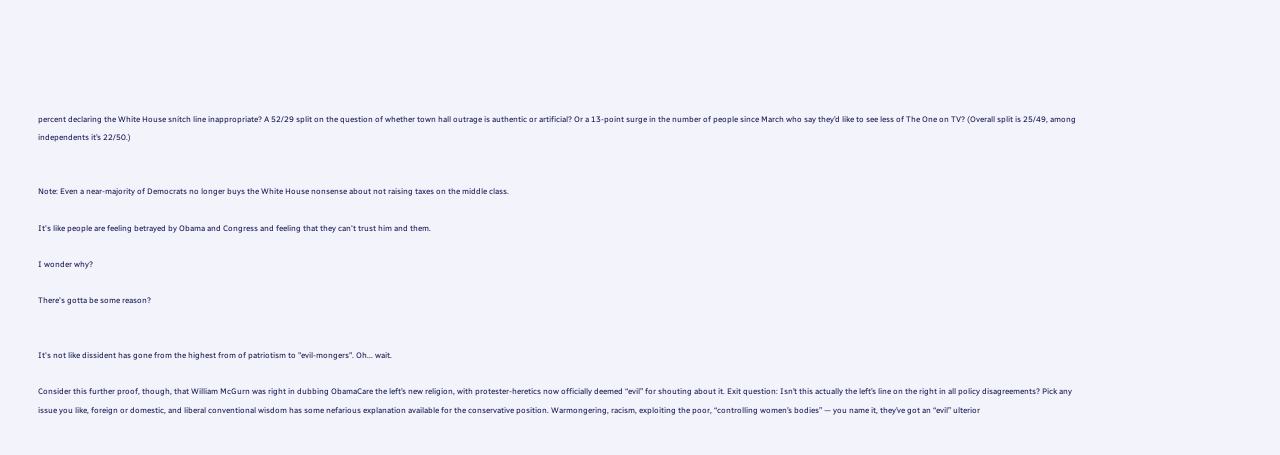percent declaring the White House snitch line inappropriate? A 52/29 split on the question of whether town hall outrage is authentic or artificial? Or a 13-point surge in the number of people since March who say they’d like to see less of The One on TV? (Overall split is 25/49, among independents it’s 22/50.)


Note: Even a near-majority of Democrats no longer buys the White House nonsense about not raising taxes on the middle class.

It's like people are feeling betrayed by Obama and Congress and feeling that they can't trust him and them.

I wonder why?

There's gotta be some reason?


It's not like dissident has gone from the highest from of patriotism to "evil-mongers". Oh... wait.

Consider this further proof, though, that William McGurn was right in dubbing ObamaCare the left’s new religion, with protester-heretics now officially deemed “evil” for shouting about it. Exit question: Isn’t this actually the left’s line on the right in all policy disagreements? Pick any issue you like, foreign or domestic, and liberal conventional wisdom has some nefarious explanation available for the conservative position. Warmongering, racism, exploiting the poor, “controlling women’s bodies” — you name it, they’ve got an “evil” ulterior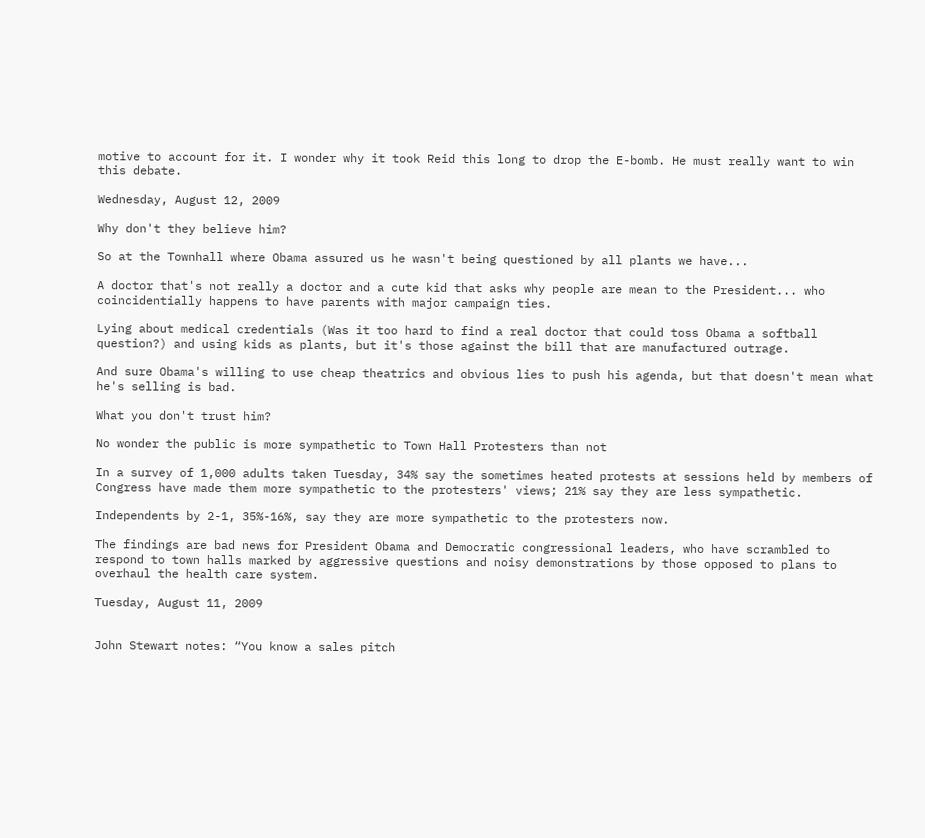motive to account for it. I wonder why it took Reid this long to drop the E-bomb. He must really want to win this debate.

Wednesday, August 12, 2009

Why don't they believe him?

So at the Townhall where Obama assured us he wasn't being questioned by all plants we have...

A doctor that's not really a doctor and a cute kid that asks why people are mean to the President... who coincidentially happens to have parents with major campaign ties.

Lying about medical credentials (Was it too hard to find a real doctor that could toss Obama a softball question?) and using kids as plants, but it's those against the bill that are manufactured outrage.

And sure Obama's willing to use cheap theatrics and obvious lies to push his agenda, but that doesn't mean what he's selling is bad.

What you don't trust him?

No wonder the public is more sympathetic to Town Hall Protesters than not

In a survey of 1,000 adults taken Tuesday, 34% say the sometimes heated protests at sessions held by members of Congress have made them more sympathetic to the protesters' views; 21% say they are less sympathetic.

Independents by 2-1, 35%-16%, say they are more sympathetic to the protesters now.

The findings are bad news for President Obama and Democratic congressional leaders, who have scrambled to respond to town halls marked by aggressive questions and noisy demonstrations by those opposed to plans to overhaul the health care system.

Tuesday, August 11, 2009


John Stewart notes: “You know a sales pitch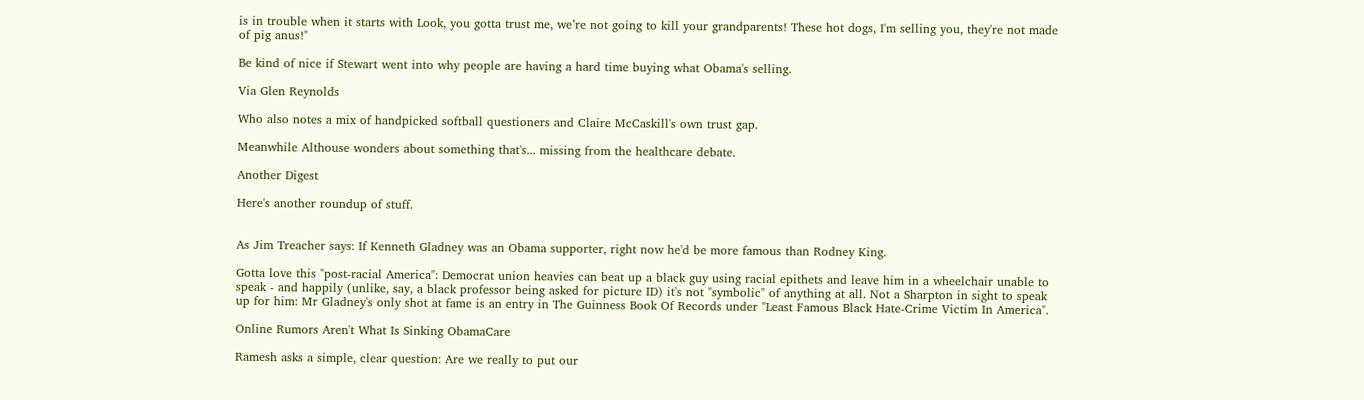is in trouble when it starts with Look, you gotta trust me, we’re not going to kill your grandparents! These hot dogs, I'm selling you, they're not made of pig anus!"

Be kind of nice if Stewart went into why people are having a hard time buying what Obama's selling.

Via Glen Reynolds

Who also notes a mix of handpicked softball questioners and Claire McCaskill's own trust gap.

Meanwhile Althouse wonders about something that's... missing from the healthcare debate.

Another Digest

Here's another roundup of stuff.


As Jim Treacher says: If Kenneth Gladney was an Obama supporter, right now he'd be more famous than Rodney King.

Gotta love this "post-racial America": Democrat union heavies can beat up a black guy using racial epithets and leave him in a wheelchair unable to speak - and happily (unlike, say, a black professor being asked for picture ID) it's not "symbolic" of anything at all. Not a Sharpton in sight to speak up for him: Mr Gladney's only shot at fame is an entry in The Guinness Book Of Records under "Least Famous Black Hate-Crime Victim In America".

Online Rumors Aren't What Is Sinking ObamaCare

Ramesh asks a simple, clear question: Are we really to put our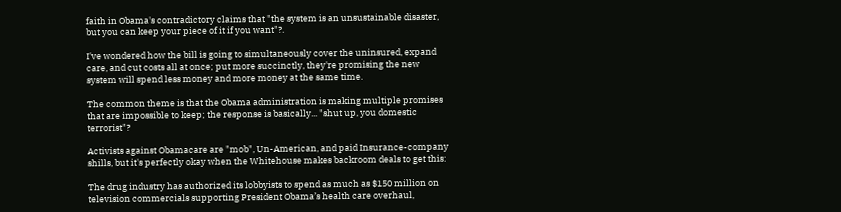faith in Obama's contradictory claims that "the system is an unsustainable disaster, but you can keep your piece of it if you want"?.

I've wondered how the bill is going to simultaneously cover the uninsured, expand care, and cut costs all at once; put more succinctly, they're promising the new system will spend less money and more money at the same time.

The common theme is that the Obama administration is making multiple promises that are impossible to keep; the response is basically... "shut up, you domestic terrorist"?

Activists against Obamacare are "mob", Un-American, and paid Insurance-company shills, but it's perfectly okay when the Whitehouse makes backroom deals to get this:

The drug industry has authorized its lobbyists to spend as much as $150 million on television commercials supporting President Obama’s health care overhaul,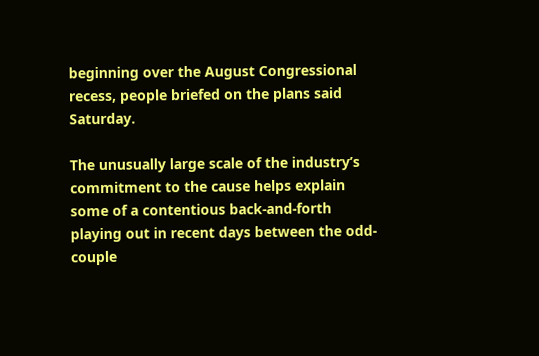beginning over the August Congressional recess, people briefed on the plans said Saturday.

The unusually large scale of the industry’s commitment to the cause helps explain some of a contentious back-and-forth playing out in recent days between the odd-couple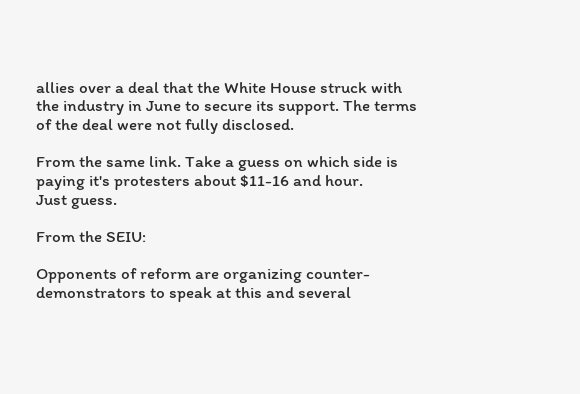allies over a deal that the White House struck with the industry in June to secure its support. The terms of the deal were not fully disclosed.

From the same link. Take a guess on which side is paying it's protesters about $11-16 and hour.
Just guess.

From the SEIU:

Opponents of reform are organizing counter-demonstrators to speak at this and several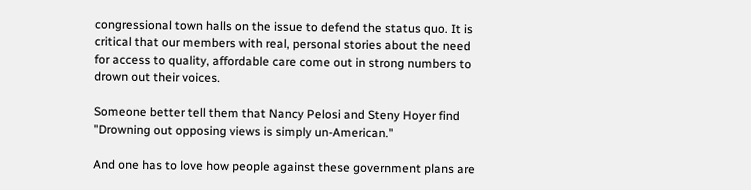congressional town halls on the issue to defend the status quo. It is critical that our members with real, personal stories about the need for access to quality, affordable care come out in strong numbers to drown out their voices.

Someone better tell them that Nancy Pelosi and Steny Hoyer find "Drowning out opposing views is simply un-American."

And one has to love how people against these government plans are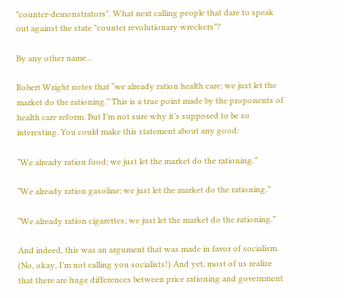"counter-demonstrators". What next calling people that dare to speak out against the state "counter revolutionary wreckers"?

By any other name...

Robert Wright notes that “we already ration health care; we just let the market do the rationing.” This is a true point made by the proponents of health care reform. But I’m not sure why it’s supposed to be so interesting. You could make this statement about any good:

“We already ration food; we just let the market do the rationing.”

“We already ration gasoline; we just let the market do the rationing.”

“We already ration cigarettes; we just let the market do the rationing.”

And indeed, this was an argument that was made in favor of socialism. (No, okay, I’m not calling you socialists!) And yet, most of us realize that there are huge differences between price rationing and government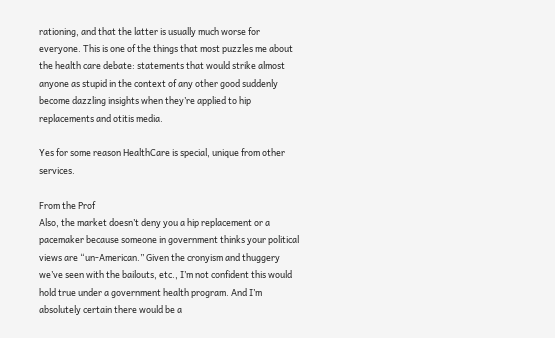rationing, and that the latter is usually much worse for everyone. This is one of the things that most puzzles me about the health care debate: statements that would strike almost anyone as stupid in the context of any other good suddenly become dazzling insights when they’re applied to hip replacements and otitis media.

Yes for some reason HealthCare is special, unique from other services.

From the Prof
Also, the market doesn’t deny you a hip replacement or a pacemaker because someone in government thinks your political views are “un-American.” Given the cronyism and thuggery we’ve seen with the bailouts, etc., I’m not confident this would hold true under a government health program. And I’m absolutely certain there would be a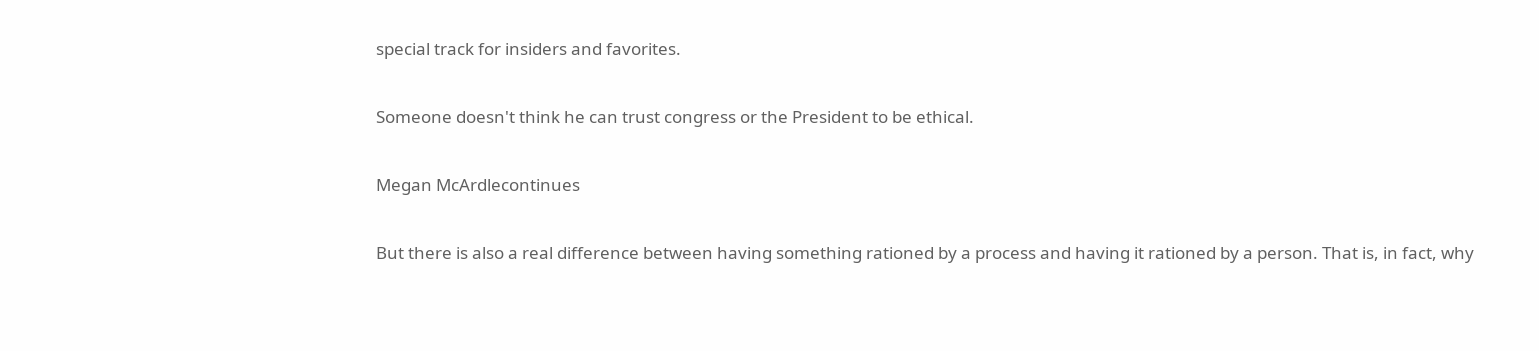special track for insiders and favorites.

Someone doesn't think he can trust congress or the President to be ethical.

Megan McArdlecontinues

But there is also a real difference between having something rationed by a process and having it rationed by a person. That is, in fact, why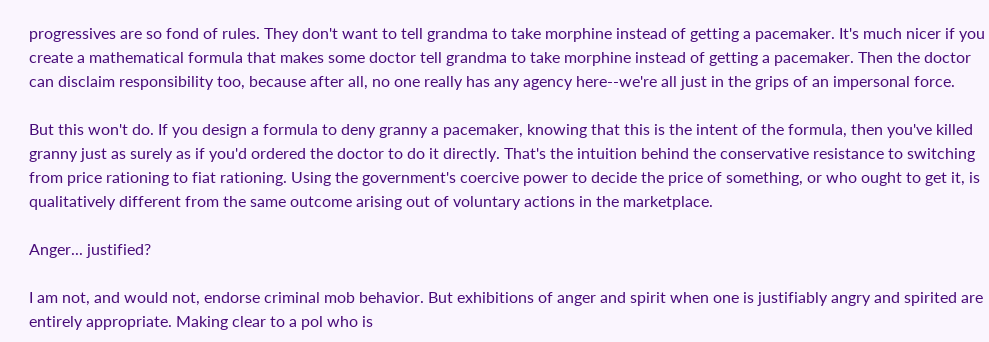progressives are so fond of rules. They don't want to tell grandma to take morphine instead of getting a pacemaker. It's much nicer if you create a mathematical formula that makes some doctor tell grandma to take morphine instead of getting a pacemaker. Then the doctor can disclaim responsibility too, because after all, no one really has any agency here--we're all just in the grips of an impersonal force.

But this won't do. If you design a formula to deny granny a pacemaker, knowing that this is the intent of the formula, then you've killed granny just as surely as if you'd ordered the doctor to do it directly. That's the intuition behind the conservative resistance to switching from price rationing to fiat rationing. Using the government's coercive power to decide the price of something, or who ought to get it, is qualitatively different from the same outcome arising out of voluntary actions in the marketplace.

Anger... justified?

I am not, and would not, endorse criminal mob behavior. But exhibitions of anger and spirit when one is justifiably angry and spirited are entirely appropriate. Making clear to a pol who is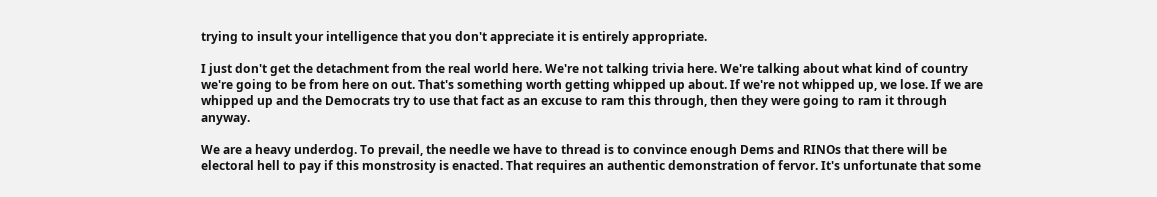trying to insult your intelligence that you don't appreciate it is entirely appropriate.

I just don't get the detachment from the real world here. We're not talking trivia here. We're talking about what kind of country we're going to be from here on out. That's something worth getting whipped up about. If we're not whipped up, we lose. If we are whipped up and the Democrats try to use that fact as an excuse to ram this through, then they were going to ram it through anyway.

We are a heavy underdog. To prevail, the needle we have to thread is to convince enough Dems and RINOs that there will be electoral hell to pay if this monstrosity is enacted. That requires an authentic demonstration of fervor. It's unfortunate that some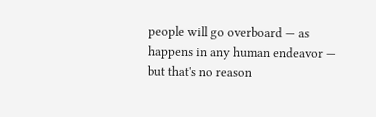people will go overboard — as happens in any human endeavor — but that's no reason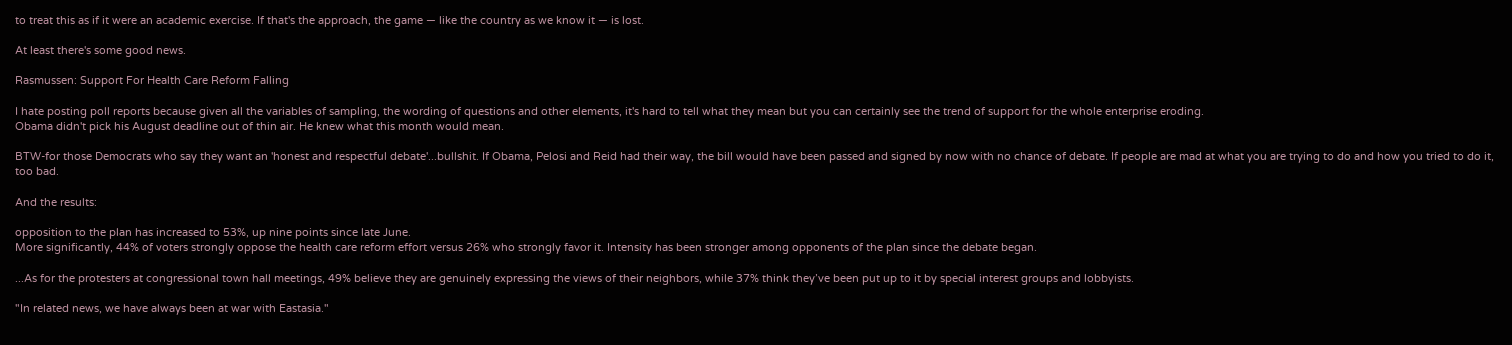to treat this as if it were an academic exercise. If that's the approach, the game — like the country as we know it — is lost.

At least there's some good news.

Rasmussen: Support For Health Care Reform Falling

I hate posting poll reports because given all the variables of sampling, the wording of questions and other elements, it's hard to tell what they mean but you can certainly see the trend of support for the whole enterprise eroding.
Obama didn't pick his August deadline out of thin air. He knew what this month would mean.

BTW-for those Democrats who say they want an 'honest and respectful debate'...bullshit. If Obama, Pelosi and Reid had their way, the bill would have been passed and signed by now with no chance of debate. If people are mad at what you are trying to do and how you tried to do it, too bad.

And the results:

opposition to the plan has increased to 53%, up nine points since late June.
More significantly, 44% of voters strongly oppose the health care reform effort versus 26% who strongly favor it. Intensity has been stronger among opponents of the plan since the debate began.

...As for the protesters at congressional town hall meetings, 49% believe they are genuinely expressing the views of their neighbors, while 37% think they’ve been put up to it by special interest groups and lobbyists.

"In related news, we have always been at war with Eastasia."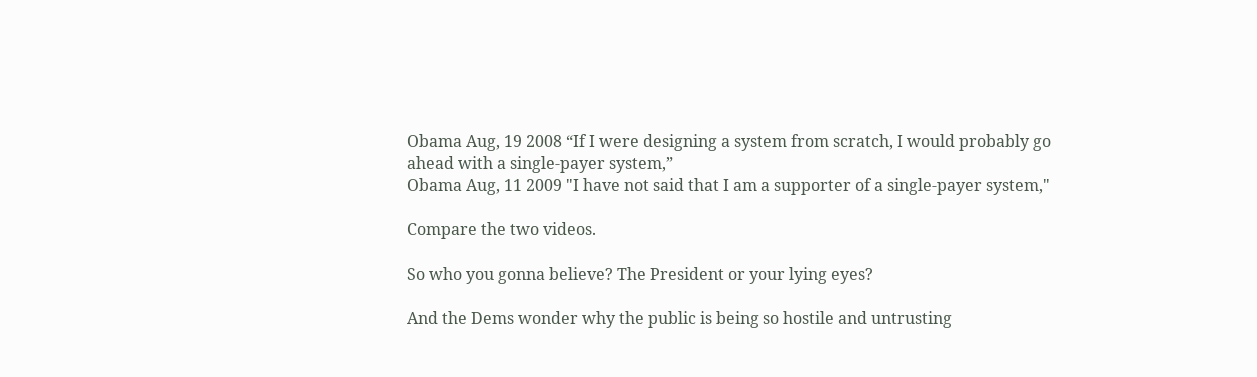Obama Aug, 19 2008 “If I were designing a system from scratch, I would probably go ahead with a single-payer system,”
Obama Aug, 11 2009 "I have not said that I am a supporter of a single-payer system,"

Compare the two videos.

So who you gonna believe? The President or your lying eyes?

And the Dems wonder why the public is being so hostile and untrusting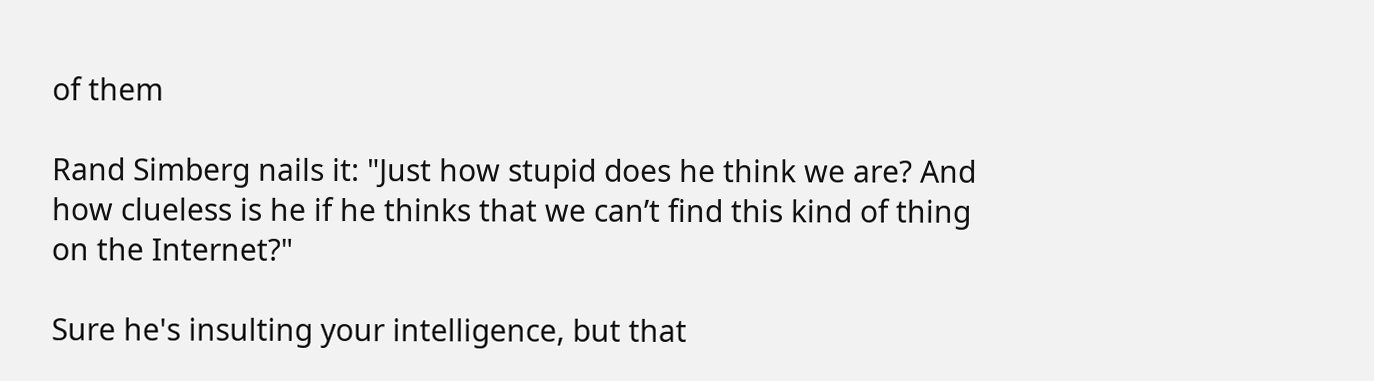of them

Rand Simberg nails it: "Just how stupid does he think we are? And how clueless is he if he thinks that we can’t find this kind of thing on the Internet?"

Sure he's insulting your intelligence, but that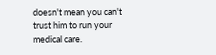doesn't mean you can't trust him to run your medical care.